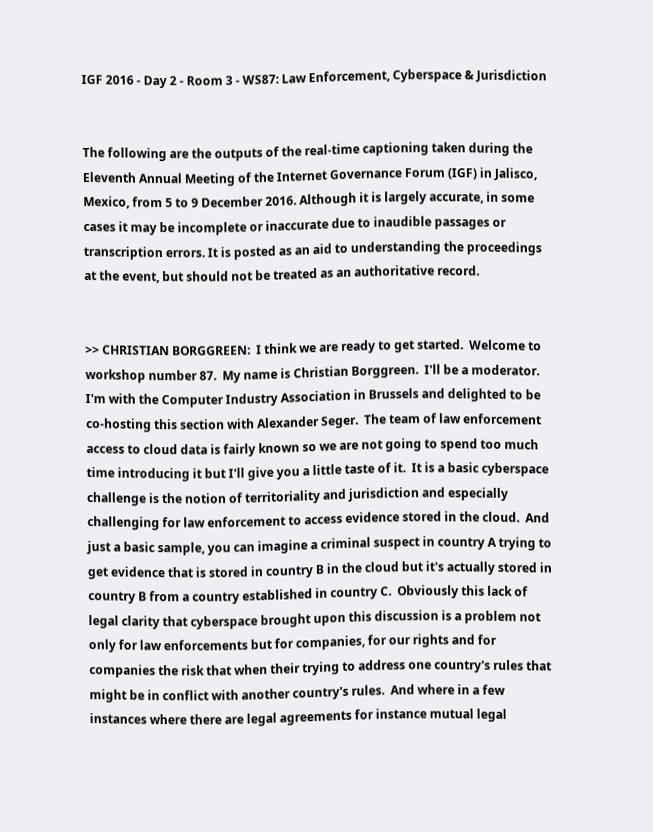IGF 2016 - Day 2 - Room 3 - WS87: Law Enforcement, Cyberspace & Jurisdiction


The following are the outputs of the real-time captioning taken during the Eleventh Annual Meeting of the Internet Governance Forum (IGF) in Jalisco, Mexico, from 5 to 9 December 2016. Although it is largely accurate, in some cases it may be incomplete or inaccurate due to inaudible passages or transcription errors. It is posted as an aid to understanding the proceedings at the event, but should not be treated as an authoritative record.


>> CHRISTIAN BORGGREEN:  I think we are ready to get started.  Welcome to workshop number 87.  My name is Christian Borggreen.  I'll be a moderator.  I'm with the Computer Industry Association in Brussels and delighted to be co-hosting this section with Alexander Seger.  The team of law enforcement access to cloud data is fairly known so we are not going to spend too much time introducing it but I'll give you a little taste of it.  It is a basic cyberspace challenge is the notion of territoriality and jurisdiction and especially challenging for law enforcement to access evidence stored in the cloud.  And just a basic sample, you can imagine a criminal suspect in country A trying to get evidence that is stored in country B in the cloud but it's actually stored in country B from a country established in country C.  Obviously this lack of legal clarity that cyberspace brought upon this discussion is a problem not only for law enforcements but for companies, for our rights and for companies the risk that when their trying to address one country's rules that might be in conflict with another country's rules.  And where in a few instances where there are legal agreements for instance mutual legal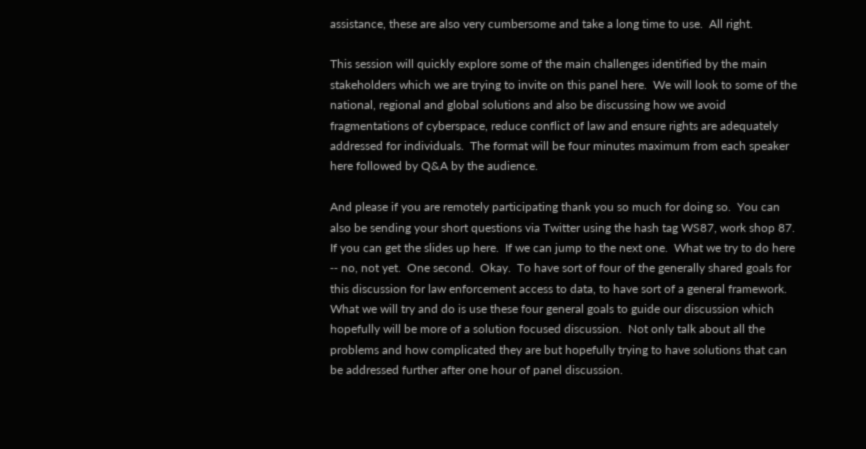assistance, these are also very cumbersome and take a long time to use.  All right.

This session will quickly explore some of the main challenges identified by the main stakeholders which we are trying to invite on this panel here.  We will look to some of the national, regional and global solutions and also be discussing how we avoid fragmentations of cyberspace, reduce conflict of law and ensure rights are adequately addressed for individuals.  The format will be four minutes maximum from each speaker here followed by Q&A by the audience.

And please if you are remotely participating thank you so much for doing so.  You can also be sending your short questions via Twitter using the hash tag WS87, work shop 87.  If you can get the slides up here.  If we can jump to the next one.  What we try to do here ‑‑ no, not yet.  One second.  Okay.  To have sort of four of the generally shared goals for this discussion for law enforcement access to data, to have sort of a general framework.  What we will try and do is use these four general goals to guide our discussion which hopefully will be more of a solution focused discussion.  Not only talk about all the problems and how complicated they are but hopefully trying to have solutions that can be addressed further after one hour of panel discussion.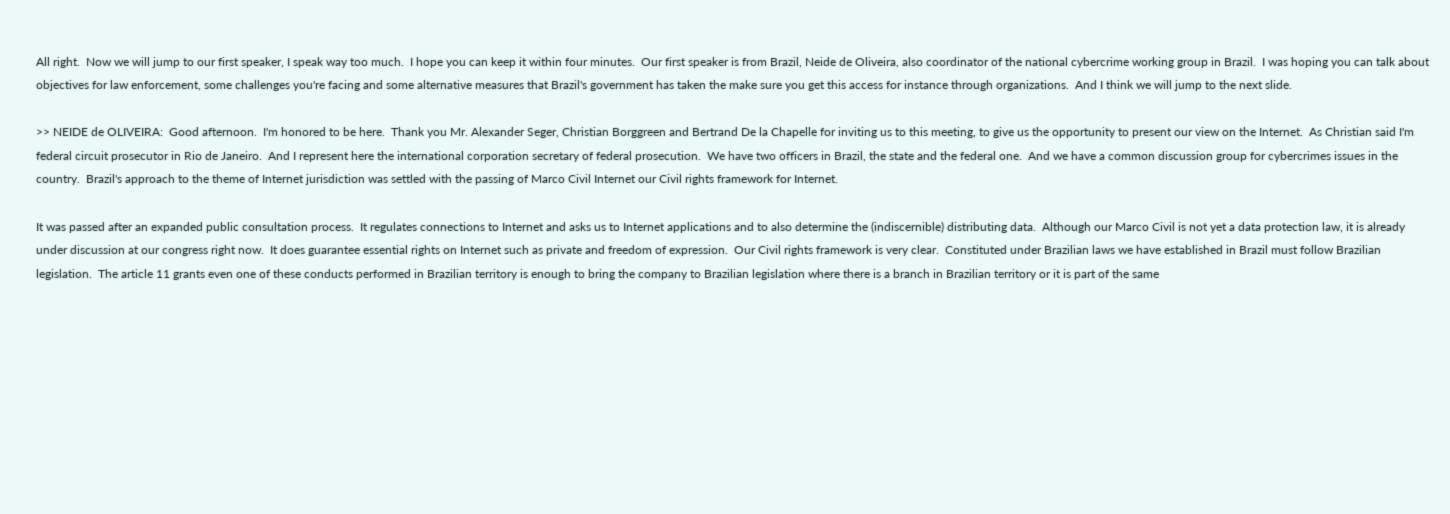All right.  Now we will jump to our first speaker, I speak way too much.  I hope you can keep it within four minutes.  Our first speaker is from Brazil, Neide de Oliveira, also coordinator of the national cybercrime working group in Brazil.  I was hoping you can talk about objectives for law enforcement, some challenges you're facing and some alternative measures that Brazil's government has taken the make sure you get this access for instance through organizations.  And I think we will jump to the next slide.

>> NEIDE de OLIVEIRA:  Good afternoon.  I'm honored to be here.  Thank you Mr. Alexander Seger, Christian Borggreen and Bertrand De la Chapelle for inviting us to this meeting, to give us the opportunity to present our view on the Internet.  As Christian said I'm federal circuit prosecutor in Rio de Janeiro.  And I represent here the international corporation secretary of federal prosecution.  We have two officers in Brazil, the state and the federal one.  And we have a common discussion group for cybercrimes issues in the country.  Brazil's approach to the theme of Internet jurisdiction was settled with the passing of Marco Civil Internet our Civil rights framework for Internet.

It was passed after an expanded public consultation process.  It regulates connections to Internet and asks us to Internet applications and to also determine the (indiscernible) distributing data.  Although our Marco Civil is not yet a data protection law, it is already under discussion at our congress right now.  It does guarantee essential rights on Internet such as private and freedom of expression.  Our Civil rights framework is very clear.  Constituted under Brazilian laws we have established in Brazil must follow Brazilian legislation.  The article 11 grants even one of these conducts performed in Brazilian territory is enough to bring the company to Brazilian legislation where there is a branch in Brazilian territory or it is part of the same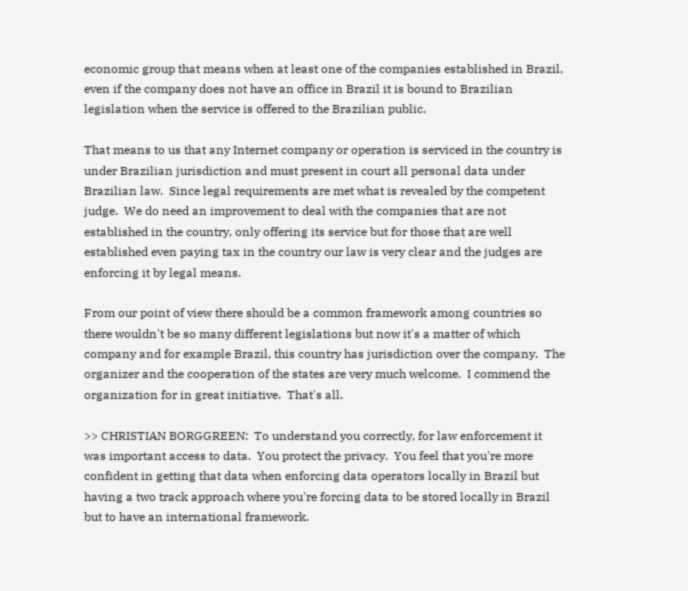economic group that means when at least one of the companies established in Brazil, even if the company does not have an office in Brazil it is bound to Brazilian legislation when the service is offered to the Brazilian public.

That means to us that any Internet company or operation is serviced in the country is under Brazilian jurisdiction and must present in court all personal data under Brazilian law.  Since legal requirements are met what is revealed by the competent judge.  We do need an improvement to deal with the companies that are not established in the country, only offering its service but for those that are well established even paying tax in the country our law is very clear and the judges are enforcing it by legal means.

From our point of view there should be a common framework among countries so there wouldn't be so many different legislations but now it's a matter of which company and for example Brazil, this country has jurisdiction over the company.  The organizer and the cooperation of the states are very much welcome.  I commend the organization for in great initiative.  That's all.

>> CHRISTIAN BORGGREEN:  To understand you correctly, for law enforcement it was important access to data.  You protect the privacy.  You feel that you're more confident in getting that data when enforcing data operators locally in Brazil but having a two track approach where you're forcing data to be stored locally in Brazil but to have an international framework.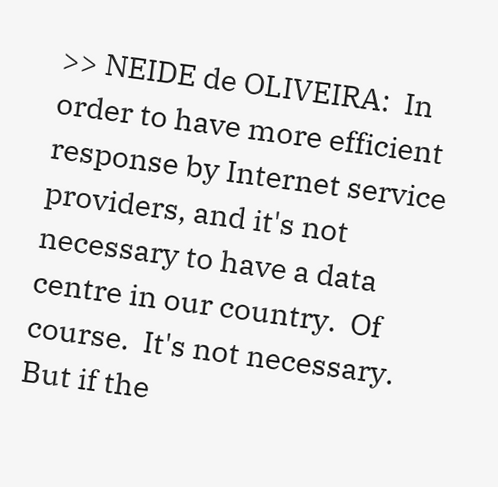>> NEIDE de OLIVEIRA:  In order to have more efficient response by Internet service providers, and it's not necessary to have a data centre in our country.  Of course.  It's not necessary.  But if the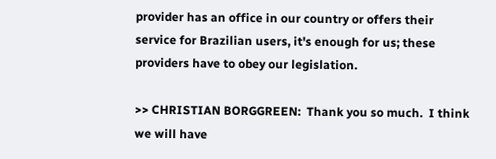provider has an office in our country or offers their service for Brazilian users, it's enough for us; these providers have to obey our legislation.

>> CHRISTIAN BORGGREEN:  Thank you so much.  I think we will have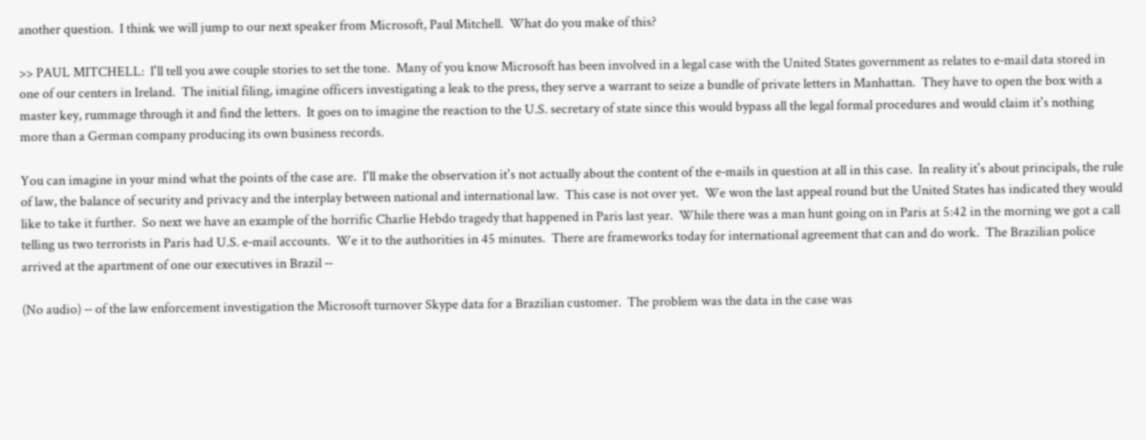another question.  I think we will jump to our next speaker from Microsoft, Paul Mitchell.  What do you make of this?

>> PAUL MITCHELL:  I'll tell you awe couple stories to set the tone.  Many of you know Microsoft has been involved in a legal case with the United States government as relates to e‑mail data stored in one of our centers in Ireland.  The initial filing, imagine officers investigating a leak to the press, they serve a warrant to seize a bundle of private letters in Manhattan.  They have to open the box with a master key, rummage through it and find the letters.  It goes on to imagine the reaction to the U.S. secretary of state since this would bypass all the legal formal procedures and would claim it's nothing more than a German company producing its own business records.

You can imagine in your mind what the points of the case are.  I'll make the observation it's not actually about the content of the e‑mails in question at all in this case.  In reality it's about principals, the rule of law, the balance of security and privacy and the interplay between national and international law.  This case is not over yet.  We won the last appeal round but the United States has indicated they would like to take it further.  So next we have an example of the horrific Charlie Hebdo tragedy that happened in Paris last year.  While there was a man hunt going on in Paris at 5:42 in the morning we got a call telling us two terrorists in Paris had U.S. e‑mail accounts.  We it to the authorities in 45 minutes.  There are frameworks today for international agreement that can and do work.  The Brazilian police arrived at the apartment of one our executives in Brazil ‑‑

(No audio) ‑‑ of the law enforcement investigation the Microsoft turnover Skype data for a Brazilian customer.  The problem was the data in the case was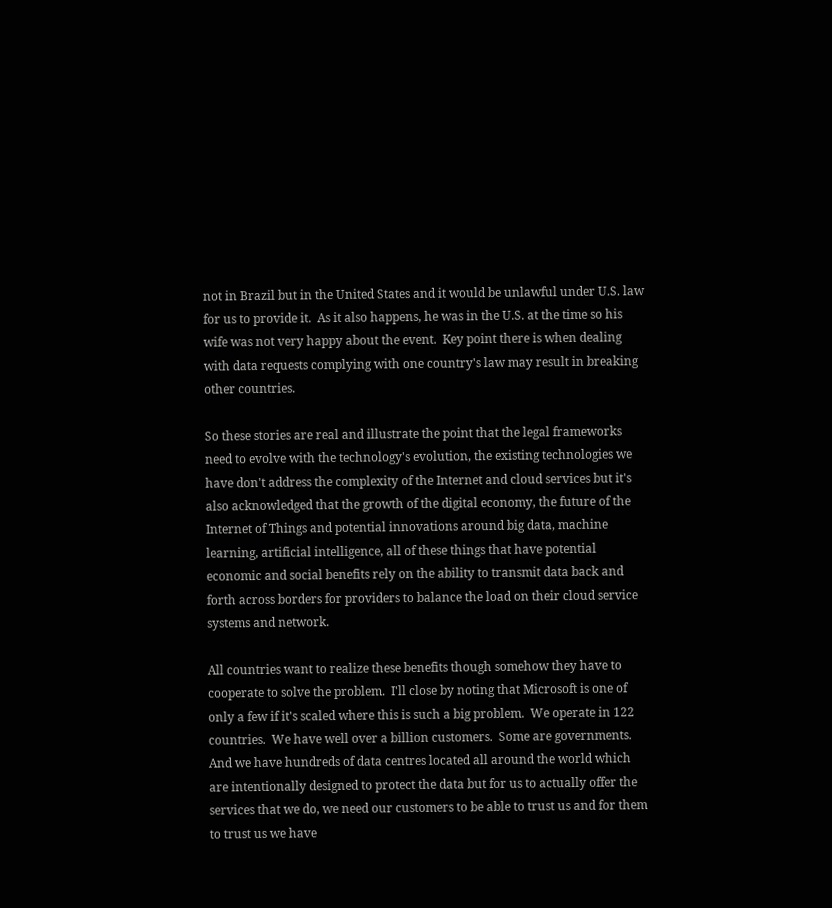not in Brazil but in the United States and it would be unlawful under U.S. law for us to provide it.  As it also happens, he was in the U.S. at the time so his wife was not very happy about the event.  Key point there is when dealing with data requests complying with one country's law may result in breaking other countries.

So these stories are real and illustrate the point that the legal frameworks need to evolve with the technology's evolution, the existing technologies we have don't address the complexity of the Internet and cloud services but it's also acknowledged that the growth of the digital economy, the future of the Internet of Things and potential innovations around big data, machine learning, artificial intelligence, all of these things that have potential economic and social benefits rely on the ability to transmit data back and forth across borders for providers to balance the load on their cloud service systems and network.

All countries want to realize these benefits though somehow they have to cooperate to solve the problem.  I'll close by noting that Microsoft is one of only a few if it's scaled where this is such a big problem.  We operate in 122 countries.  We have well over a billion customers.  Some are governments.  And we have hundreds of data centres located all around the world which are intentionally designed to protect the data but for us to actually offer the services that we do, we need our customers to be able to trust us and for them to trust us we have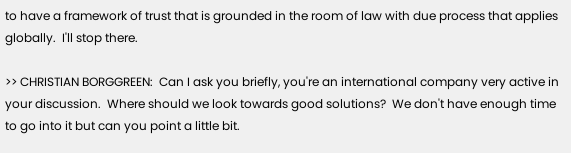to have a framework of trust that is grounded in the room of law with due process that applies globally.  I'll stop there.

>> CHRISTIAN BORGGREEN:  Can I ask you briefly, you're an international company very active in your discussion.  Where should we look towards good solutions?  We don't have enough time to go into it but can you point a little bit.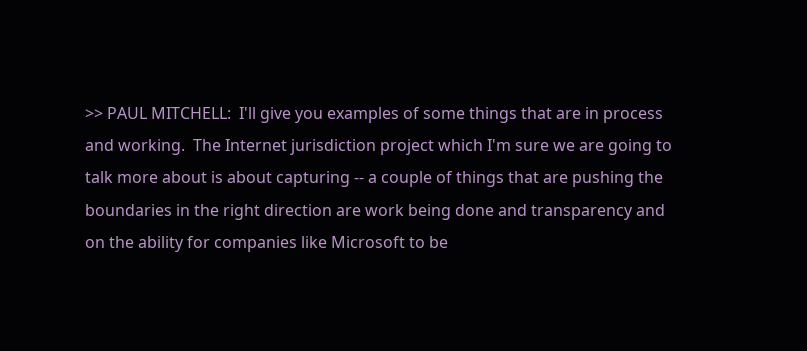>> PAUL MITCHELL:  I'll give you examples of some things that are in process and working.  The Internet jurisdiction project which I'm sure we are going to talk more about is about capturing ‑‑ a couple of things that are pushing the boundaries in the right direction are work being done and transparency and on the ability for companies like Microsoft to be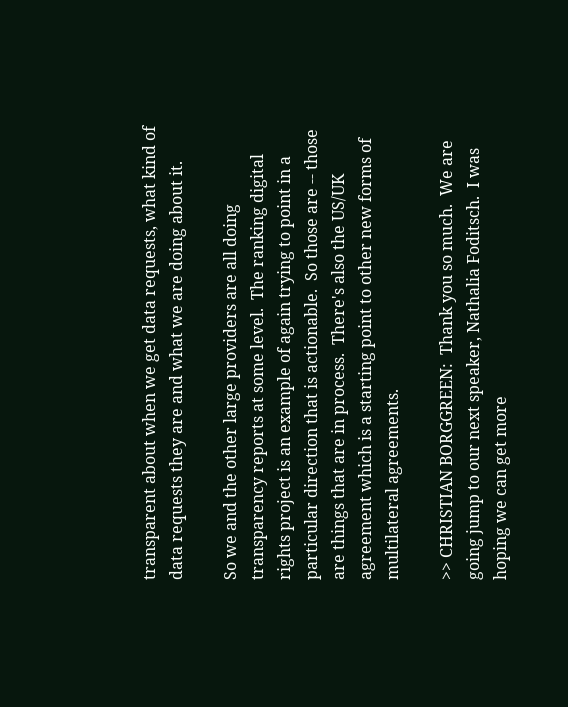transparent about when we get data requests, what kind of data requests they are and what we are doing about it.

So we and the other large providers are all doing transparency reports at some level.  The ranking digital rights project is an example of again trying to point in a particular direction that is actionable.  So those are ‑‑ those are things that are in process.  There's also the US/UK agreement which is a starting point to other new forms of multilateral agreements.

>> CHRISTIAN BORGGREEN:  Thank you so much.  We are going jump to our next speaker, Nathalia Foditsch.  I was hoping we can get more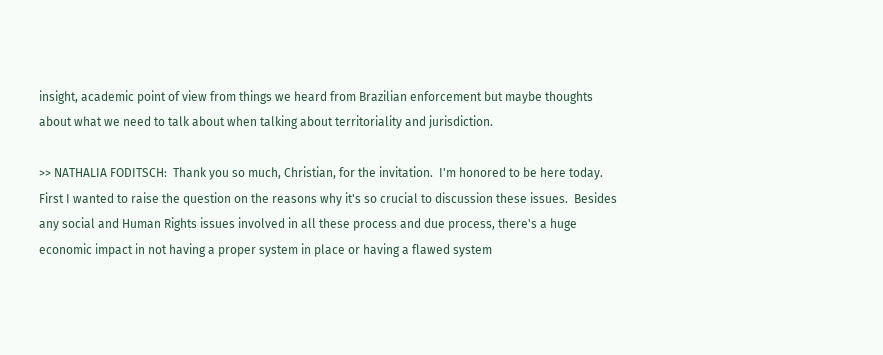insight, academic point of view from things we heard from Brazilian enforcement but maybe thoughts about what we need to talk about when talking about territoriality and jurisdiction.

>> NATHALIA FODITSCH:  Thank you so much, Christian, for the invitation.  I'm honored to be here today.  First I wanted to raise the question on the reasons why it's so crucial to discussion these issues.  Besides any social and Human Rights issues involved in all these process and due process, there's a huge economic impact in not having a proper system in place or having a flawed system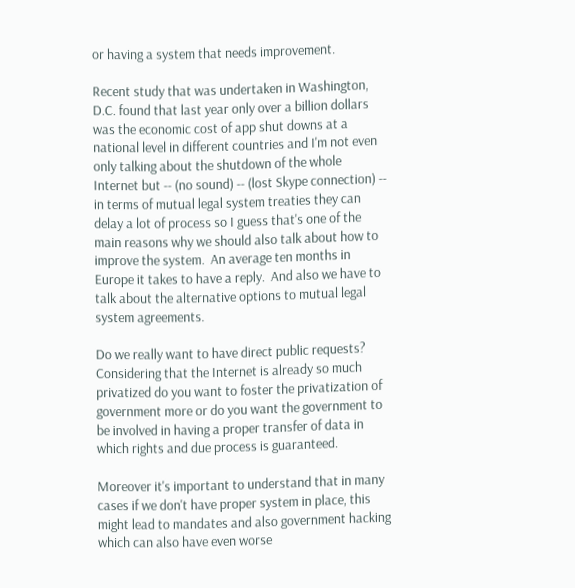or having a system that needs improvement.

Recent study that was undertaken in Washington, D.C. found that last year only over a billion dollars was the economic cost of app shut downs at a national level in different countries and I'm not even only talking about the shutdown of the whole Internet but ‑‑ (no sound) ‑‑ (lost Skype connection) ‑‑ in terms of mutual legal system treaties they can delay a lot of process so I guess that's one of the main reasons why we should also talk about how to improve the system.  An average ten months in Europe it takes to have a reply.  And also we have to talk about the alternative options to mutual legal system agreements.

Do we really want to have direct public requests?  Considering that the Internet is already so much privatized do you want to foster the privatization of government more or do you want the government to be involved in having a proper transfer of data in which rights and due process is guaranteed.

Moreover it's important to understand that in many cases if we don't have proper system in place, this might lead to mandates and also government hacking which can also have even worse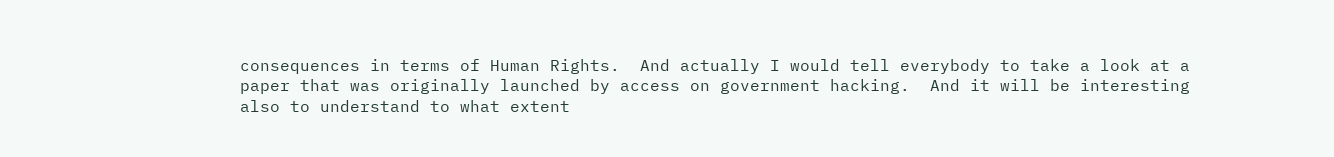consequences in terms of Human Rights.  And actually I would tell everybody to take a look at a paper that was originally launched by access on government hacking.  And it will be interesting also to understand to what extent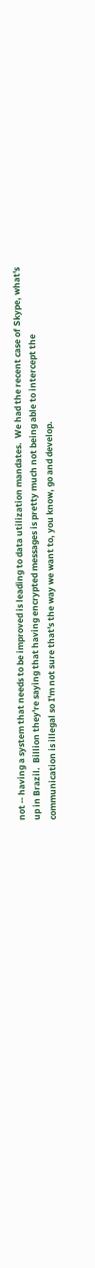not ‑‑ having a system that needs to be improved is leading to data utilization mandates.  We had the recent case of Skype, what's up in Brazil.  Billion they're saying that having encrypted messages is pretty much not being able to intercept the communication is illegal so I'm not sure that's the way we want to, you know, go and develop.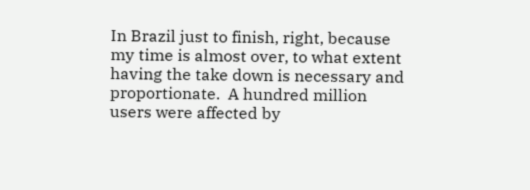In Brazil just to finish, right, because my time is almost over, to what extent having the take down is necessary and proportionate.  A hundred million users were affected by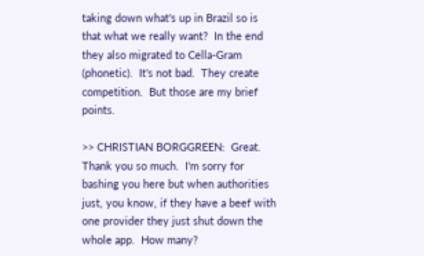taking down what's up in Brazil so is that what we really want?  In the end they also migrated to Cella-Gram (phonetic).  It's not bad.  They create competition.  But those are my brief points.

>> CHRISTIAN BORGGREEN:  Great.  Thank you so much.  I'm sorry for bashing you here but when authorities just, you know, if they have a beef with one provider they just shut down the whole app.  How many?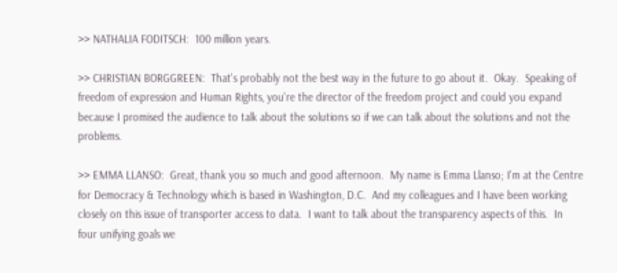>> NATHALIA FODITSCH:  100 million years.

>> CHRISTIAN BORGGREEN:  That's probably not the best way in the future to go about it.  Okay.  Speaking of freedom of expression and Human Rights, you're the director of the freedom project and could you expand because I promised the audience to talk about the solutions so if we can talk about the solutions and not the problems.

>> EMMA LLANSO:  Great, thank you so much and good afternoon.  My name is Emma Llanso; I'm at the Centre for Democracy & Technology which is based in Washington, D.C.  And my colleagues and I have been working closely on this issue of transporter access to data.  I want to talk about the transparency aspects of this.  In four unifying goals we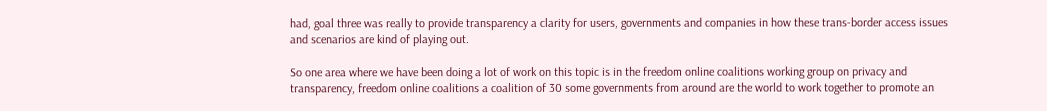had, goal three was really to provide transparency a clarity for users, governments and companies in how these trans-border access issues and scenarios are kind of playing out.

So one area where we have been doing a lot of work on this topic is in the freedom online coalitions working group on privacy and transparency, freedom online coalitions a coalition of 30 some governments from around are the world to work together to promote an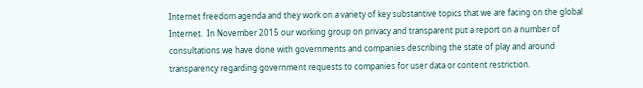Internet freedom agenda and they work on a variety of key substantive topics that we are facing on the global Internet.  In November 2015 our working group on privacy and transparent put a report on a number of consultations we have done with governments and companies describing the state of play and around transparency regarding government requests to companies for user data or content restriction.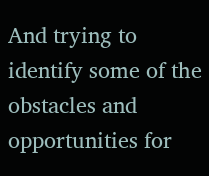And trying to identify some of the obstacles and opportunities for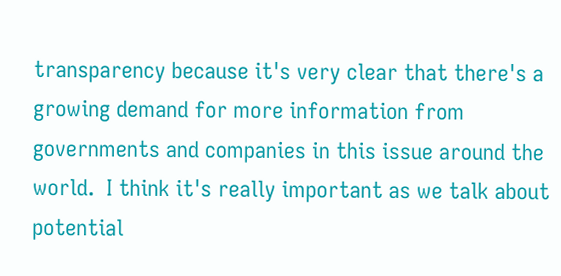transparency because it's very clear that there's a growing demand for more information from governments and companies in this issue around the world.  I think it's really important as we talk about potential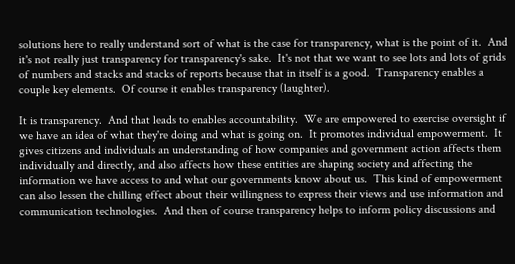solutions here to really understand sort of what is the case for transparency, what is the point of it.  And it's not really just transparency for transparency's sake.  It's not that we want to see lots and lots of grids of numbers and stacks and stacks of reports because that in itself is a good.  Transparency enables a couple key elements.  Of course it enables transparency (laughter).

It is transparency.  And that leads to enables accountability.  We are empowered to exercise oversight if we have an idea of what they're doing and what is going on.  It promotes individual empowerment.  It gives citizens and individuals an understanding of how companies and government action affects them individually and directly, and also affects how these entities are shaping society and affecting the information we have access to and what our governments know about us.  This kind of empowerment can also lessen the chilling effect about their willingness to express their views and use information and communication technologies.  And then of course transparency helps to inform policy discussions and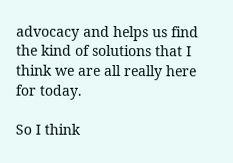advocacy and helps us find the kind of solutions that I think we are all really here for today.

So I think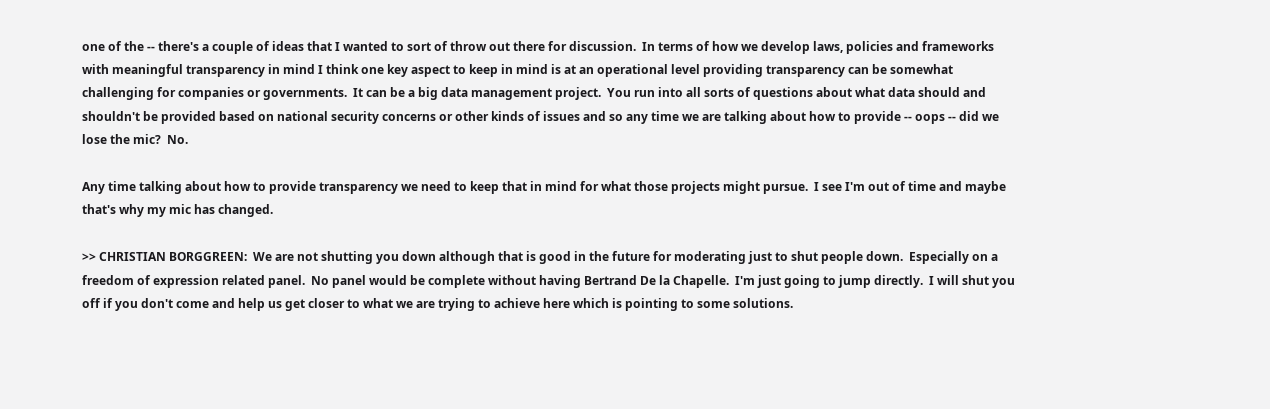one of the ‑‑ there's a couple of ideas that I wanted to sort of throw out there for discussion.  In terms of how we develop laws, policies and frameworks with meaningful transparency in mind I think one key aspect to keep in mind is at an operational level providing transparency can be somewhat challenging for companies or governments.  It can be a big data management project.  You run into all sorts of questions about what data should and shouldn't be provided based on national security concerns or other kinds of issues and so any time we are talking about how to provide ‑‑ oops ‑‑ did we lose the mic?  No.

Any time talking about how to provide transparency we need to keep that in mind for what those projects might pursue.  I see I'm out of time and maybe that's why my mic has changed.

>> CHRISTIAN BORGGREEN:  We are not shutting you down although that is good in the future for moderating just to shut people down.  Especially on a freedom of expression related panel.  No panel would be complete without having Bertrand De la Chapelle.  I'm just going to jump directly.  I will shut you off if you don't come and help us get closer to what we are trying to achieve here which is pointing to some solutions.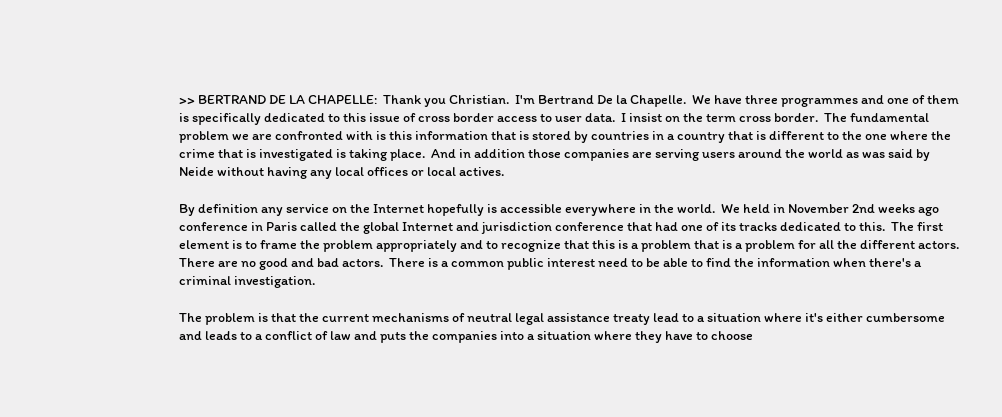>> BERTRAND DE LA CHAPELLE:  Thank you Christian.  I'm Bertrand De la Chapelle.  We have three programmes and one of them is specifically dedicated to this issue of cross border access to user data.  I insist on the term cross border.  The fundamental problem we are confronted with is this information that is stored by countries in a country that is different to the one where the crime that is investigated is taking place.  And in addition those companies are serving users around the world as was said by Neide without having any local offices or local actives.

By definition any service on the Internet hopefully is accessible everywhere in the world.  We held in November 2nd weeks ago conference in Paris called the global Internet and jurisdiction conference that had one of its tracks dedicated to this.  The first element is to frame the problem appropriately and to recognize that this is a problem that is a problem for all the different actors.  There are no good and bad actors.  There is a common public interest need to be able to find the information when there's a criminal investigation.

The problem is that the current mechanisms of neutral legal assistance treaty lead to a situation where it's either cumbersome and leads to a conflict of law and puts the companies into a situation where they have to choose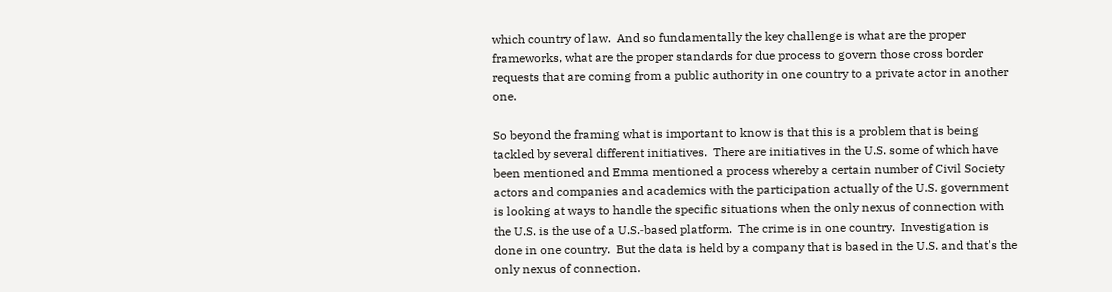which country of law.  And so fundamentally the key challenge is what are the proper frameworks, what are the proper standards for due process to govern those cross border requests that are coming from a public authority in one country to a private actor in another one.

So beyond the framing what is important to know is that this is a problem that is being tackled by several different initiatives.  There are initiatives in the U.S. some of which have been mentioned and Emma mentioned a process whereby a certain number of Civil Society actors and companies and academics with the participation actually of the U.S. government is looking at ways to handle the specific situations when the only nexus of connection with the U.S. is the use of a U.S.‑based platform.  The crime is in one country.  Investigation is done in one country.  But the data is held by a company that is based in the U.S. and that's the only nexus of connection.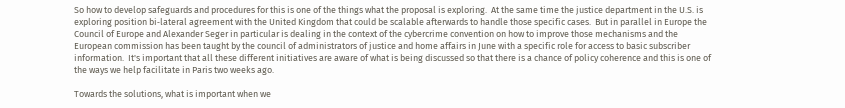So how to develop safeguards and procedures for this is one of the things what the proposal is exploring.  At the same time the justice department in the U.S. is exploring position bi‑lateral agreement with the United Kingdom that could be scalable afterwards to handle those specific cases.  But in parallel in Europe the Council of Europe and Alexander Seger in particular is dealing in the context of the cybercrime convention on how to improve those mechanisms and the European commission has been taught by the council of administrators of justice and home affairs in June with a specific role for access to basic subscriber information.  It's important that all these different initiatives are aware of what is being discussed so that there is a chance of policy coherence and this is one of the ways we help facilitate in Paris two weeks ago.

Towards the solutions, what is important when we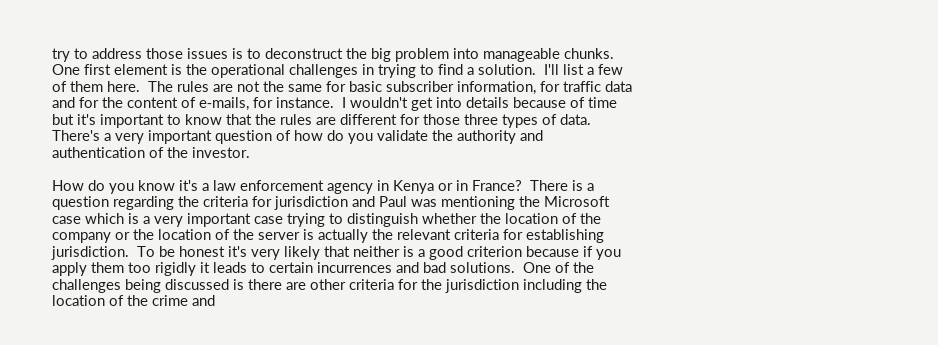try to address those issues is to deconstruct the big problem into manageable chunks.  One first element is the operational challenges in trying to find a solution.  I'll list a few of them here.  The rules are not the same for basic subscriber information, for traffic data and for the content of e‑mails, for instance.  I wouldn't get into details because of time but it's important to know that the rules are different for those three types of data.  There's a very important question of how do you validate the authority and authentication of the investor.

How do you know it's a law enforcement agency in Kenya or in France?  There is a question regarding the criteria for jurisdiction and Paul was mentioning the Microsoft case which is a very important case trying to distinguish whether the location of the company or the location of the server is actually the relevant criteria for establishing jurisdiction.  To be honest it's very likely that neither is a good criterion because if you apply them too rigidly it leads to certain incurrences and bad solutions.  One of the challenges being discussed is there are other criteria for the jurisdiction including the location of the crime and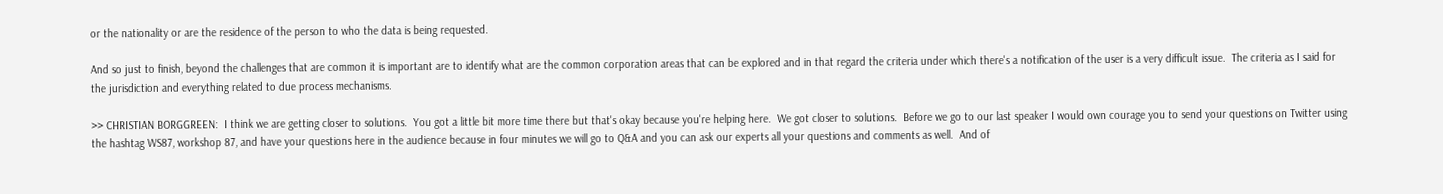or the nationality or are the residence of the person to who the data is being requested.

And so just to finish, beyond the challenges that are common it is important are to identify what are the common corporation areas that can be explored and in that regard the criteria under which there's a notification of the user is a very difficult issue.  The criteria as I said for the jurisdiction and everything related to due process mechanisms.

>> CHRISTIAN BORGGREEN:  I think we are getting closer to solutions.  You got a little bit more time there but that's okay because you're helping here.  We got closer to solutions.  Before we go to our last speaker I would own courage you to send your questions on Twitter using the hashtag WS87, workshop 87, and have your questions here in the audience because in four minutes we will go to Q&A and you can ask our experts all your questions and comments as well.  And of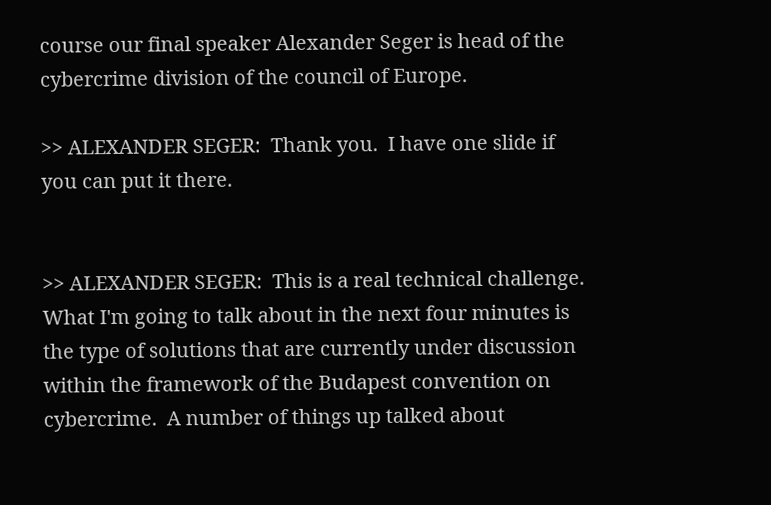course our final speaker Alexander Seger is head of the cybercrime division of the council of Europe.

>> ALEXANDER SEGER:  Thank you.  I have one slide if you can put it there.


>> ALEXANDER SEGER:  This is a real technical challenge.  What I'm going to talk about in the next four minutes is the type of solutions that are currently under discussion within the framework of the Budapest convention on cybercrime.  A number of things up talked about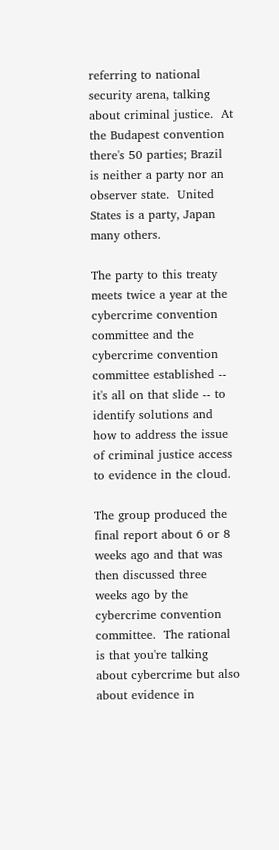referring to national security arena, talking about criminal justice.  At the Budapest convention there's 50 parties; Brazil is neither a party nor an observer state.  United States is a party, Japan many others.

The party to this treaty meets twice a year at the cybercrime convention committee and the cybercrime convention committee established ‑‑ it's all on that slide ‑‑ to identify solutions and how to address the issue of criminal justice access to evidence in the cloud.

The group produced the final report about 6 or 8 weeks ago and that was then discussed three weeks ago by the cybercrime convention committee.  The rational is that you're talking about cybercrime but also about evidence in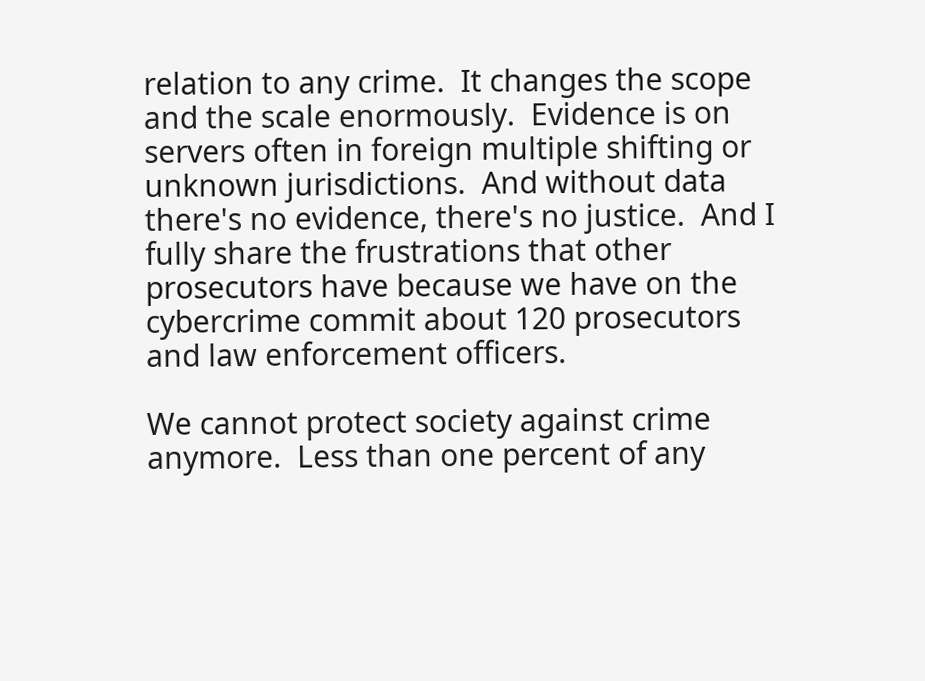relation to any crime.  It changes the scope and the scale enormously.  Evidence is on servers often in foreign multiple shifting or unknown jurisdictions.  And without data there's no evidence, there's no justice.  And I fully share the frustrations that other prosecutors have because we have on the cybercrime commit about 120 prosecutors and law enforcement officers.

We cannot protect society against crime anymore.  Less than one percent of any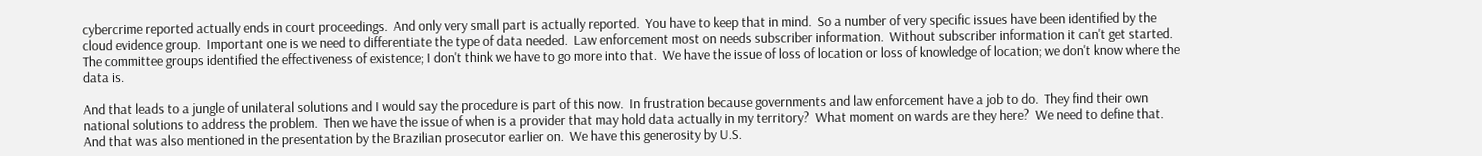cybercrime reported actually ends in court proceedings.  And only very small part is actually reported.  You have to keep that in mind.  So a number of very specific issues have been identified by the cloud evidence group.  Important one is we need to differentiate the type of data needed.  Law enforcement most on needs subscriber information.  Without subscriber information it can't get started.  The committee groups identified the effectiveness of existence; I don't think we have to go more into that.  We have the issue of loss of location or loss of knowledge of location; we don't know where the data is.

And that leads to a jungle of unilateral solutions and I would say the procedure is part of this now.  In frustration because governments and law enforcement have a job to do.  They find their own national solutions to address the problem.  Then we have the issue of when is a provider that may hold data actually in my territory?  What moment on wards are they here?  We need to define that.  And that was also mentioned in the presentation by the Brazilian prosecutor earlier on.  We have this generosity by U.S.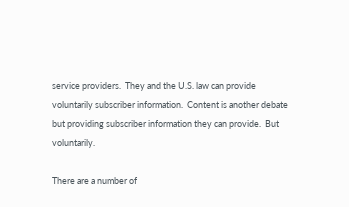service providers.  They and the U.S. law can provide voluntarily subscriber information.  Content is another debate but providing subscriber information they can provide.  But voluntarily.

There are a number of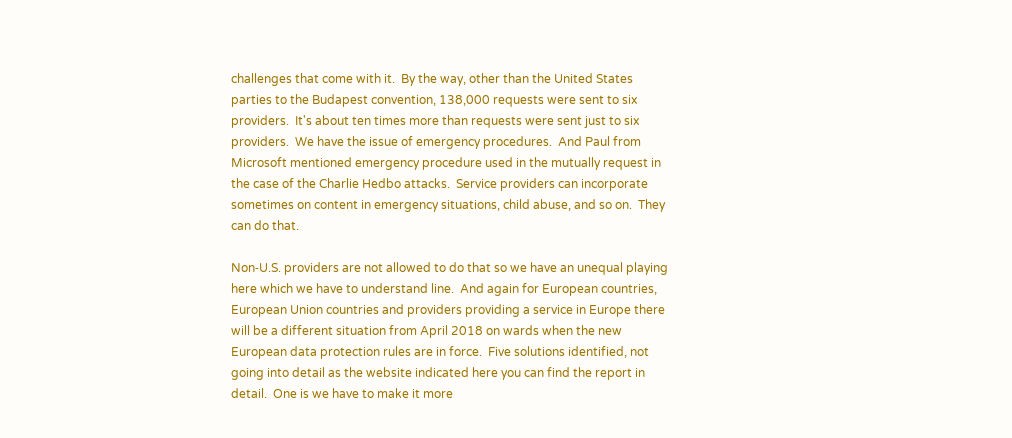challenges that come with it.  By the way, other than the United States parties to the Budapest convention, 138,000 requests were sent to six providers.  It's about ten times more than requests were sent just to six providers.  We have the issue of emergency procedures.  And Paul from Microsoft mentioned emergency procedure used in the mutually request in the case of the Charlie Hedbo attacks.  Service providers can incorporate sometimes on content in emergency situations, child abuse, and so on.  They can do that.

Non‑U.S. providers are not allowed to do that so we have an unequal playing here which we have to understand line.  And again for European countries, European Union countries and providers providing a service in Europe there will be a different situation from April 2018 on wards when the new European data protection rules are in force.  Five solutions identified, not going into detail as the website indicated here you can find the report in detail.  One is we have to make it more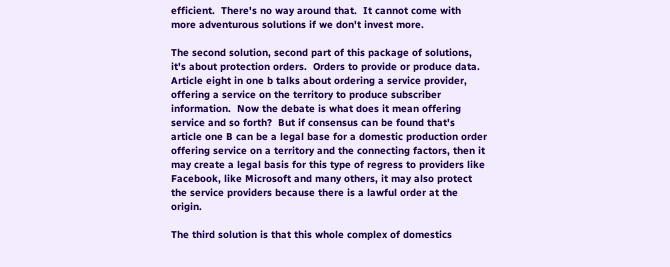efficient.  There's no way around that.  It cannot come with more adventurous solutions if we don't invest more.

The second solution, second part of this package of solutions, it's about protection orders.  Orders to provide or produce data.  Article eight in one b talks about ordering a service provider, offering a service on the territory to produce subscriber information.  Now the debate is what does it mean offering service and so forth?  But if consensus can be found that's article one B can be a legal base for a domestic production order offering service on a territory and the connecting factors, then it may create a legal basis for this type of regress to providers like Facebook, like Microsoft and many others, it may also protect the service providers because there is a lawful order at the origin.

The third solution is that this whole complex of domestics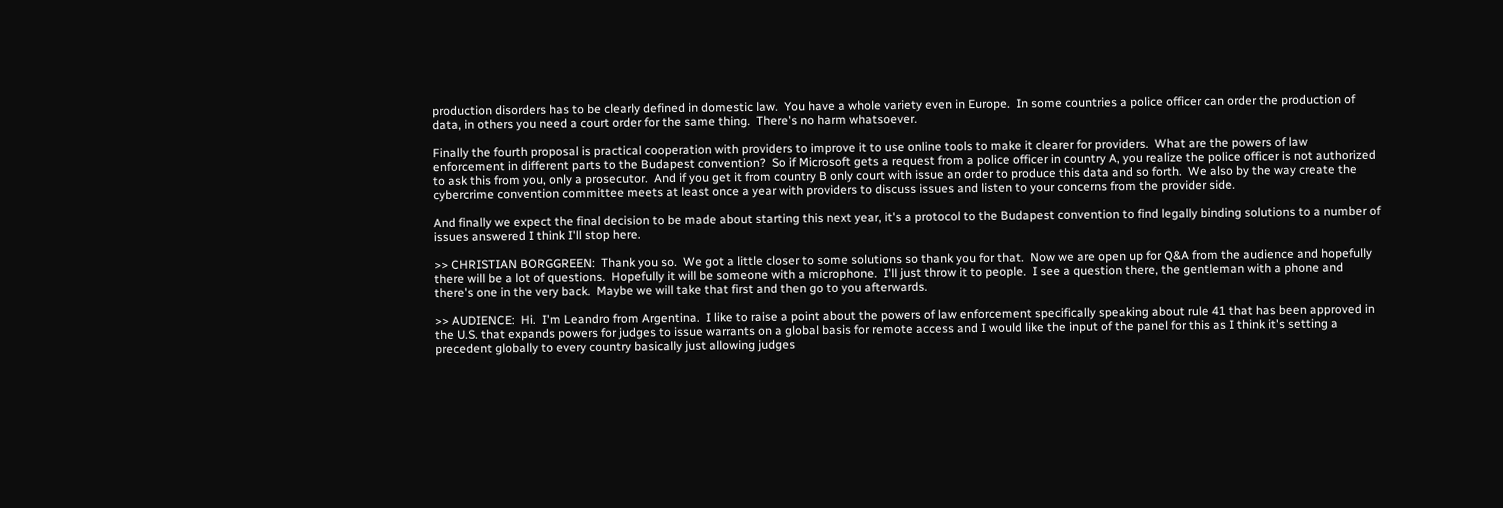production disorders has to be clearly defined in domestic law.  You have a whole variety even in Europe.  In some countries a police officer can order the production of data, in others you need a court order for the same thing.  There's no harm whatsoever.

Finally the fourth proposal is practical cooperation with providers to improve it to use online tools to make it clearer for providers.  What are the powers of law enforcement in different parts to the Budapest convention?  So if Microsoft gets a request from a police officer in country A, you realize the police officer is not authorized to ask this from you, only a prosecutor.  And if you get it from country B only court with issue an order to produce this data and so forth.  We also by the way create the cybercrime convention committee meets at least once a year with providers to discuss issues and listen to your concerns from the provider side.

And finally we expect the final decision to be made about starting this next year, it's a protocol to the Budapest convention to find legally binding solutions to a number of issues answered I think I'll stop here.

>> CHRISTIAN BORGGREEN:  Thank you so.  We got a little closer to some solutions so thank you for that.  Now we are open up for Q&A from the audience and hopefully there will be a lot of questions.  Hopefully it will be someone with a microphone.  I'll just throw it to people.  I see a question there, the gentleman with a phone and there's one in the very back.  Maybe we will take that first and then go to you afterwards.

>> AUDIENCE:  Hi.  I'm Leandro from Argentina.  I like to raise a point about the powers of law enforcement specifically speaking about rule 41 that has been approved in the U.S. that expands powers for judges to issue warrants on a global basis for remote access and I would like the input of the panel for this as I think it's setting a precedent globally to every country basically just allowing judges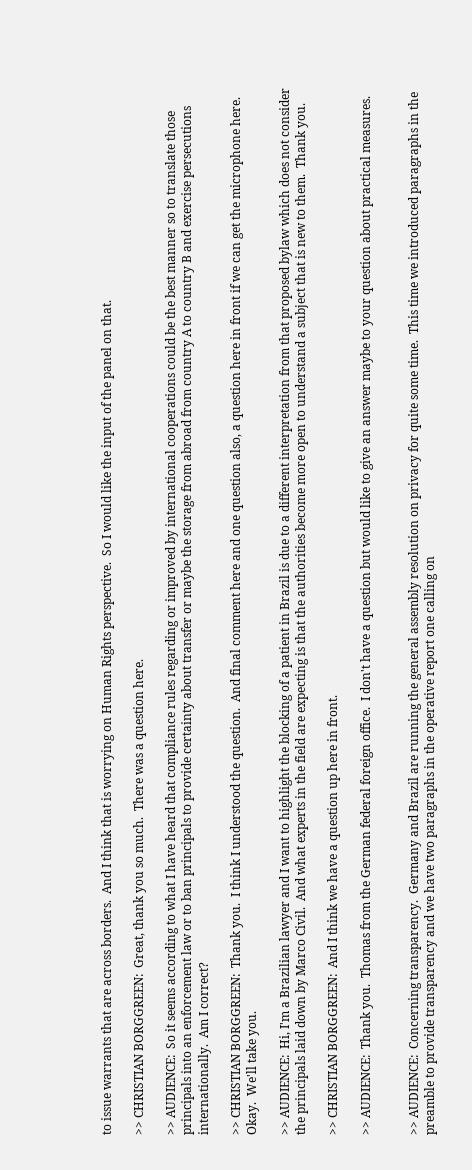to issue warrants that are across borders.  And I think that is worrying on Human Rights perspective.  So I would like the input of the panel on that.

>> CHRISTIAN BORGGREEN:  Great, thank you so much.  There was a question here.

>> AUDIENCE:  So it seems according to what I have heard that compliance rules regarding or improved by international cooperations could be the best manner so to translate those principals into an enforcement law or to ban principals to provide certainty about transfer or maybe the storage from abroad from country A to country B and exercise persecutions internationally.  Am I correct?

>> CHRISTIAN BORGGREEN:  Thank you.  I think I understood the question.  And final comment here and one question also, a question here in front if we can get the microphone here.  Okay.  We'll take you.

>> AUDIENCE:  Hi, I'm a Brazilian lawyer and I want to highlight the blocking of a patient in Brazil is due to a different interpretation from that proposed bylaw which does not consider the principals laid down by Marco Civil.  And what experts in the field are expecting is that the authorities become more open to understand a subject that is new to them.  Thank you.

>> CHRISTIAN BORGGREEN:  And I think we have a question up here in front.

>> AUDIENCE:  Thank you.  Thomas from the German federal foreign office.  I don't have a question but would like to give an answer maybe to your question about practical measures.


>> AUDIENCE:  Concerning transparency.  Germany and Brazil are running the general assembly resolution on privacy for quite some time.  This time we introduced paragraphs in the preamble to provide transparency and we have two paragraphs in the operative report one calling on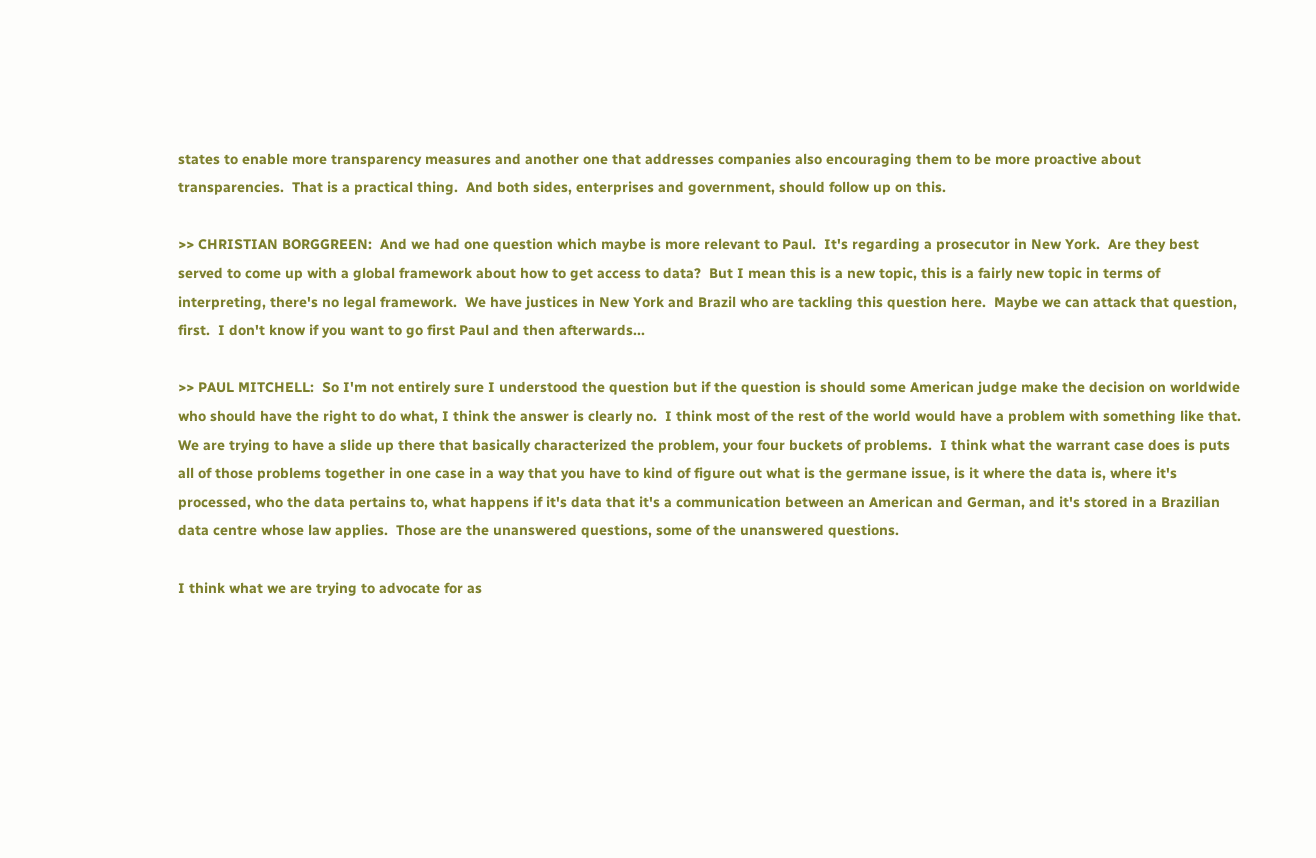states to enable more transparency measures and another one that addresses companies also encouraging them to be more proactive about transparencies.  That is a practical thing.  And both sides, enterprises and government, should follow up on this.

>> CHRISTIAN BORGGREEN:  And we had one question which maybe is more relevant to Paul.  It's regarding a prosecutor in New York.  Are they best served to come up with a global framework about how to get access to data?  But I mean this is a new topic, this is a fairly new topic in terms of interpreting, there's no legal framework.  We have justices in New York and Brazil who are tackling this question here.  Maybe we can attack that question, first.  I don't know if you want to go first Paul and then afterwards...

>> PAUL MITCHELL:  So I'm not entirely sure I understood the question but if the question is should some American judge make the decision on worldwide who should have the right to do what, I think the answer is clearly no.  I think most of the rest of the world would have a problem with something like that.  We are trying to have a slide up there that basically characterized the problem, your four buckets of problems.  I think what the warrant case does is puts all of those problems together in one case in a way that you have to kind of figure out what is the germane issue, is it where the data is, where it's processed, who the data pertains to, what happens if it's data that it's a communication between an American and German, and it's stored in a Brazilian data centre whose law applies.  Those are the unanswered questions, some of the unanswered questions.

I think what we are trying to advocate for as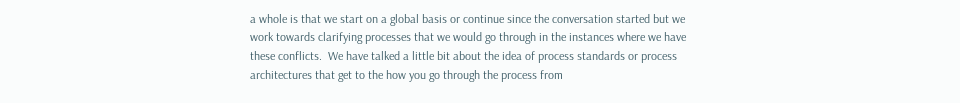a whole is that we start on a global basis or continue since the conversation started but we work towards clarifying processes that we would go through in the instances where we have these conflicts.  We have talked a little bit about the idea of process standards or process architectures that get to the how you go through the process from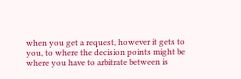when you get a request, however it gets to you, to where the decision points might be where you have to arbitrate between is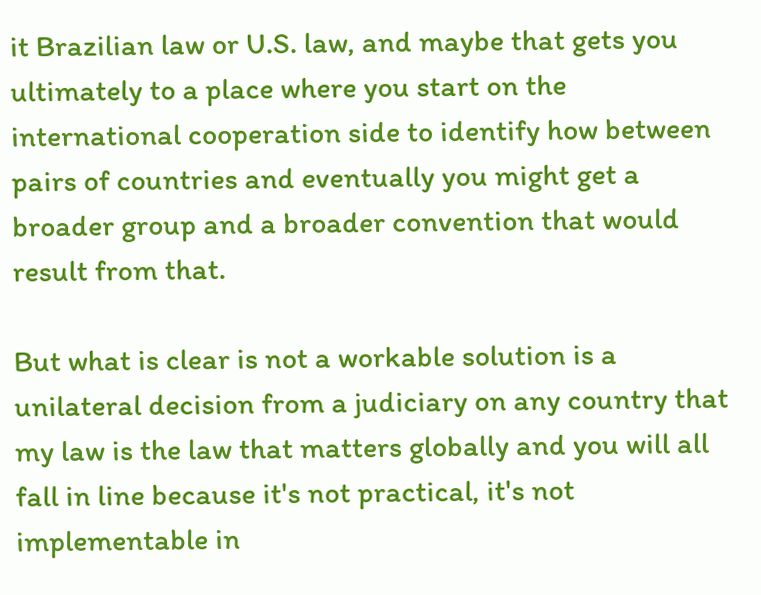it Brazilian law or U.S. law, and maybe that gets you ultimately to a place where you start on the international cooperation side to identify how between pairs of countries and eventually you might get a broader group and a broader convention that would result from that.

But what is clear is not a workable solution is a unilateral decision from a judiciary on any country that my law is the law that matters globally and you will all fall in line because it's not practical, it's not implementable in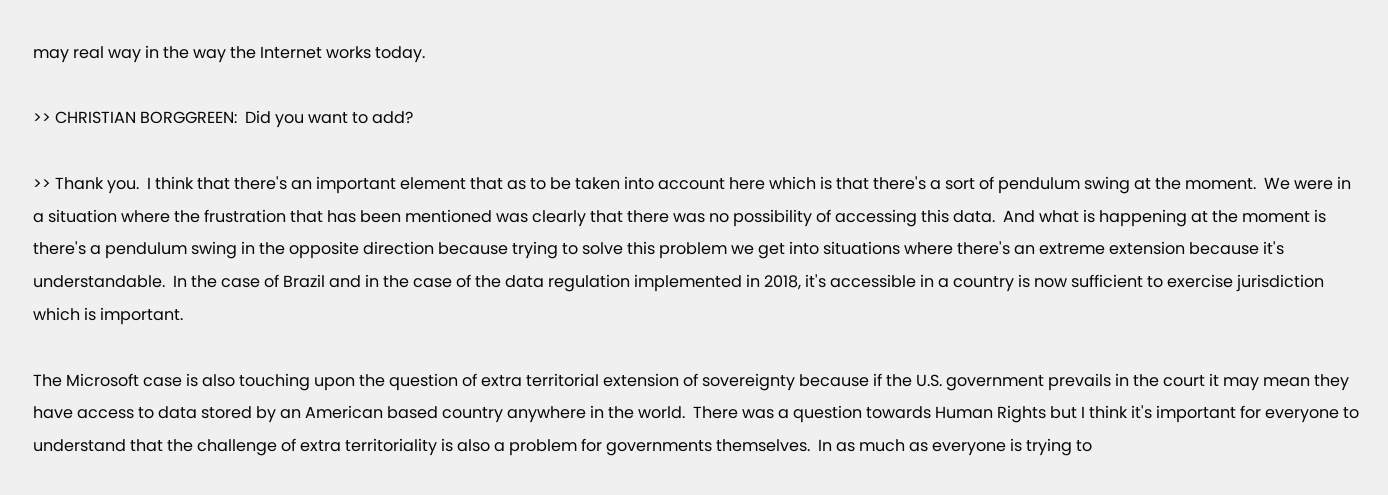may real way in the way the Internet works today.

>> CHRISTIAN BORGGREEN:  Did you want to add?

>> Thank you.  I think that there's an important element that as to be taken into account here which is that there's a sort of pendulum swing at the moment.  We were in a situation where the frustration that has been mentioned was clearly that there was no possibility of accessing this data.  And what is happening at the moment is there's a pendulum swing in the opposite direction because trying to solve this problem we get into situations where there's an extreme extension because it's understandable.  In the case of Brazil and in the case of the data regulation implemented in 2018, it's accessible in a country is now sufficient to exercise jurisdiction which is important.

The Microsoft case is also touching upon the question of extra territorial extension of sovereignty because if the U.S. government prevails in the court it may mean they have access to data stored by an American based country anywhere in the world.  There was a question towards Human Rights but I think it's important for everyone to understand that the challenge of extra territoriality is also a problem for governments themselves.  In as much as everyone is trying to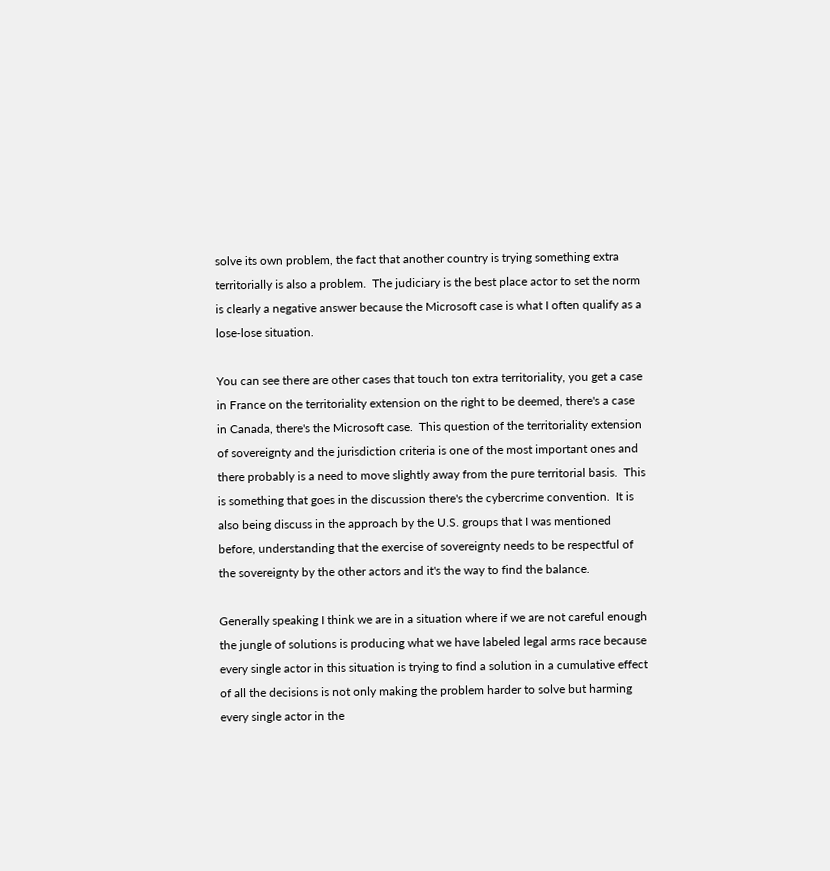solve its own problem, the fact that another country is trying something extra territorially is also a problem.  The judiciary is the best place actor to set the norm is clearly a negative answer because the Microsoft case is what I often qualify as a lose‑lose situation.

You can see there are other cases that touch ton extra territoriality, you get a case in France on the territoriality extension on the right to be deemed, there's a case in Canada, there's the Microsoft case.  This question of the territoriality extension of sovereignty and the jurisdiction criteria is one of the most important ones and there probably is a need to move slightly away from the pure territorial basis.  This is something that goes in the discussion there's the cybercrime convention.  It is also being discuss in the approach by the U.S. groups that I was mentioned before, understanding that the exercise of sovereignty needs to be respectful of the sovereignty by the other actors and it's the way to find the balance.

Generally speaking I think we are in a situation where if we are not careful enough the jungle of solutions is producing what we have labeled legal arms race because every single actor in this situation is trying to find a solution in a cumulative effect of all the decisions is not only making the problem harder to solve but harming every single actor in the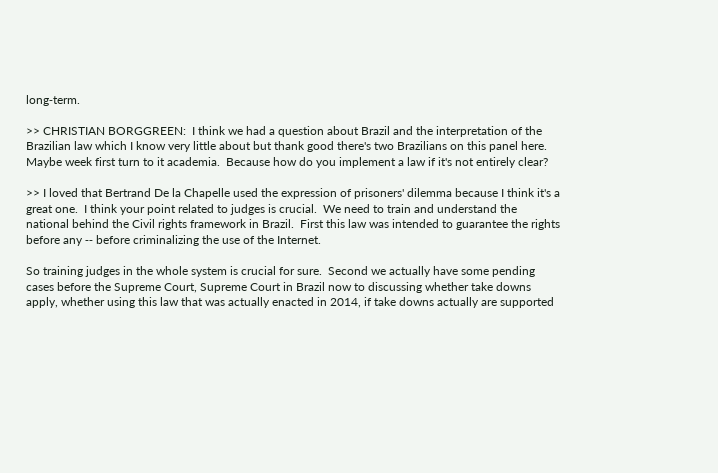long‑term.

>> CHRISTIAN BORGGREEN:  I think we had a question about Brazil and the interpretation of the Brazilian law which I know very little about but thank good there's two Brazilians on this panel here.  Maybe week first turn to it academia.  Because how do you implement a law if it's not entirely clear?

>> I loved that Bertrand De la Chapelle used the expression of prisoners' dilemma because I think it's a great one.  I think your point related to judges is crucial.  We need to train and understand the national behind the Civil rights framework in Brazil.  First this law was intended to guarantee the rights before any ‑‑ before criminalizing the use of the Internet.

So training judges in the whole system is crucial for sure.  Second we actually have some pending cases before the Supreme Court, Supreme Court in Brazil now to discussing whether take downs apply, whether using this law that was actually enacted in 2014, if take downs actually are supported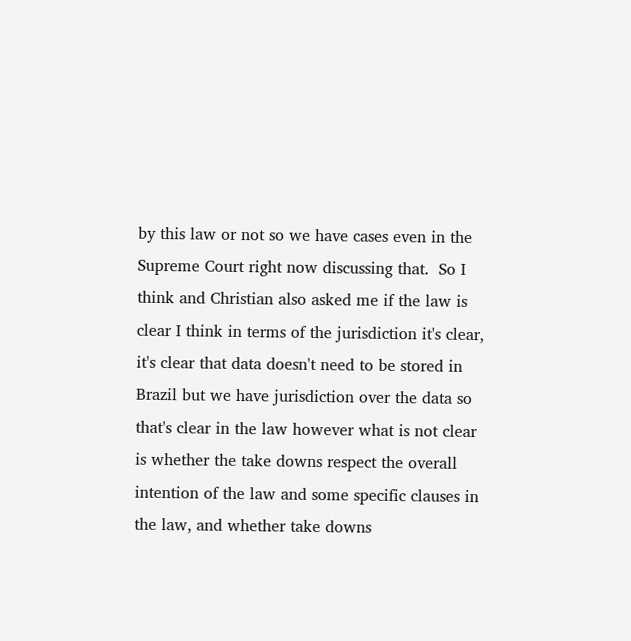by this law or not so we have cases even in the Supreme Court right now discussing that.  So I think and Christian also asked me if the law is clear I think in terms of the jurisdiction it's clear, it's clear that data doesn't need to be stored in Brazil but we have jurisdiction over the data so that's clear in the law however what is not clear is whether the take downs respect the overall intention of the law and some specific clauses in the law, and whether take downs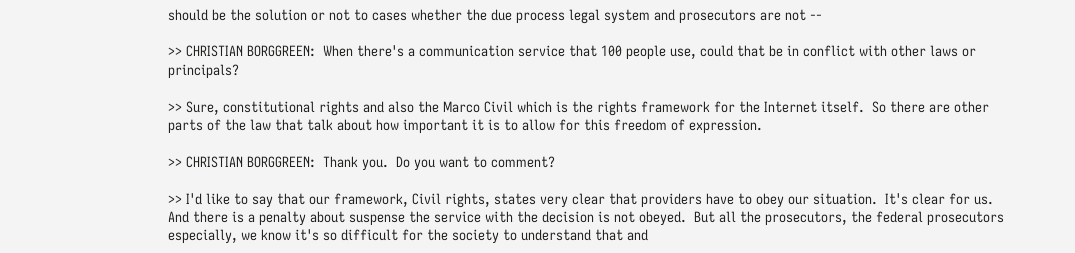should be the solution or not to cases whether the due process legal system and prosecutors are not ‑‑

>> CHRISTIAN BORGGREEN:  When there's a communication service that 100 people use, could that be in conflict with other laws or principals?

>> Sure, constitutional rights and also the Marco Civil which is the rights framework for the Internet itself.  So there are other parts of the law that talk about how important it is to allow for this freedom of expression.

>> CHRISTIAN BORGGREEN:  Thank you.  Do you want to comment?

>> I'd like to say that our framework, Civil rights, states very clear that providers have to obey our situation.  It's clear for us.  And there is a penalty about suspense the service with the decision is not obeyed.  But all the prosecutors, the federal prosecutors especially, we know it's so difficult for the society to understand that and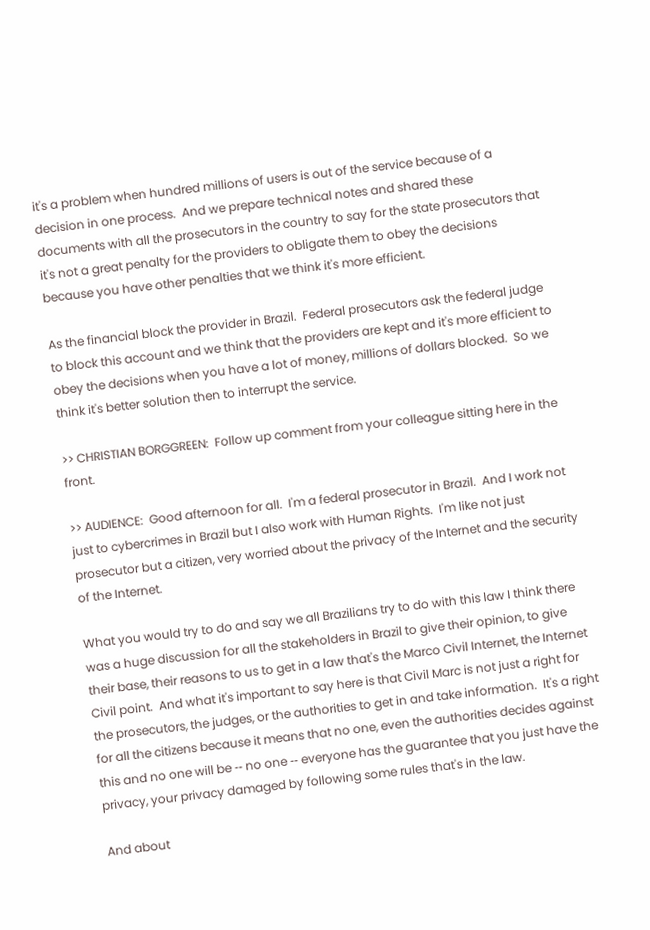it's a problem when hundred millions of users is out of the service because of a decision in one process.  And we prepare technical notes and shared these documents with all the prosecutors in the country to say for the state prosecutors that it's not a great penalty for the providers to obligate them to obey the decisions because you have other penalties that we think it's more efficient.

As the financial block the provider in Brazil.  Federal prosecutors ask the federal judge to block this account and we think that the providers are kept and it's more efficient to obey the decisions when you have a lot of money, millions of dollars blocked.  So we think it's better solution then to interrupt the service.

>> CHRISTIAN BORGGREEN:  Follow up comment from your colleague sitting here in the front.

>> AUDIENCE:  Good afternoon for all.  I'm a federal prosecutor in Brazil.  And I work not just to cybercrimes in Brazil but I also work with Human Rights.  I'm like not just prosecutor but a citizen, very worried about the privacy of the Internet and the security of the Internet.

What you would try to do and say we all Brazilians try to do with this law I think there was a huge discussion for all the stakeholders in Brazil to give their opinion, to give their base, their reasons to us to get in a law that's the Marco Civil Internet, the Internet Civil point.  And what it's important to say here is that Civil Marc is not just a right for the prosecutors, the judges, or the authorities to get in and take information.  It's a right for all the citizens because it means that no one, even the authorities decides against this and no one will be ‑‑ no one ‑‑ everyone has the guarantee that you just have the privacy, your privacy damaged by following some rules that's in the law.

And about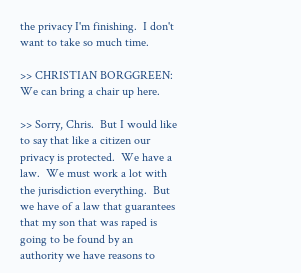the privacy I'm finishing.  I don't want to take so much time.

>> CHRISTIAN BORGGREEN:  We can bring a chair up here.

>> Sorry, Chris.  But I would like to say that like a citizen our privacy is protected.  We have a law.  We must work a lot with the jurisdiction everything.  But we have of a law that guarantees that my son that was raped is going to be found by an authority we have reasons to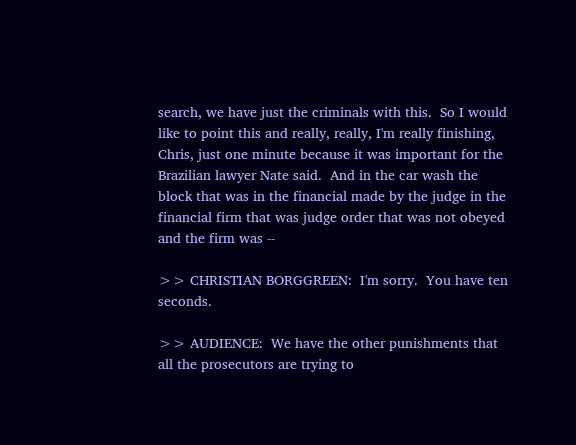search, we have just the criminals with this.  So I would like to point this and really, really, I'm really finishing, Chris, just one minute because it was important for the Brazilian lawyer Nate said.  And in the car wash the block that was in the financial made by the judge in the financial firm that was judge order that was not obeyed and the firm was ‑‑

>> CHRISTIAN BORGGREEN:  I'm sorry.  You have ten seconds.

>> AUDIENCE:  We have the other punishments that all the prosecutors are trying to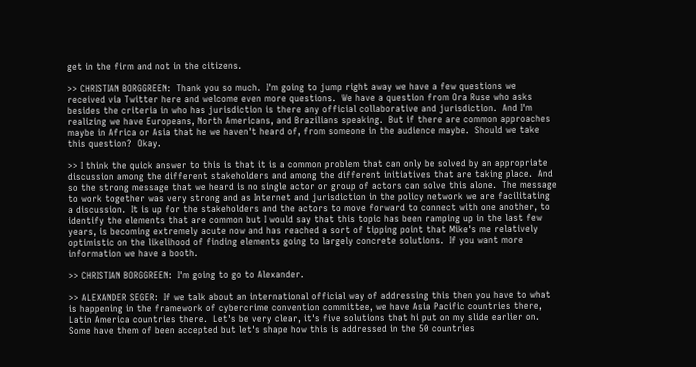get in the firm and not in the citizens.

>> CHRISTIAN BORGGREEN:  Thank you so much.  I'm going to jump right away we have a few questions we received via Twitter here and welcome even more questions.  We have a question from Ora Ruse who asks besides the criteria in who has jurisdiction is there any official collaborative and jurisdiction.  And I'm realizing we have Europeans, North Americans, and Brazilians speaking.  But if there are common approaches maybe in Africa or Asia that he we haven't heard of, from someone in the audience maybe.  Should we take this question?  Okay.

>> I think the quick answer to this is that it is a common problem that can only be solved by an appropriate discussion among the different stakeholders and among the different initiatives that are taking place.  And so the strong message that we heard is no single actor or group of actors can solve this alone.  The message to work together was very strong and as Internet and jurisdiction in the policy network we are facilitating a discussion.  It is up for the stakeholders and the actors to move forward to connect with one another, to identify the elements that are common but I would say that this topic has been ramping up in the last few years, is becoming extremely acute now and has reached a sort of tipping point that Mike's me relatively optimistic on the likelihood of finding elements going to largely concrete solutions.  If you want more information we have a booth.

>> CHRISTIAN BORGGREEN:  I'm going to go to Alexander.

>> ALEXANDER SEGER:  If we talk about an international official way of addressing this then you have to what is happening in the framework of cybercrime convention committee, we have Asia Pacific countries there, Latin America countries there.  Let's be very clear, it's five solutions that hi put on my slide earlier on.  Some have them of been accepted but let's shape how this is addressed in the 50 countries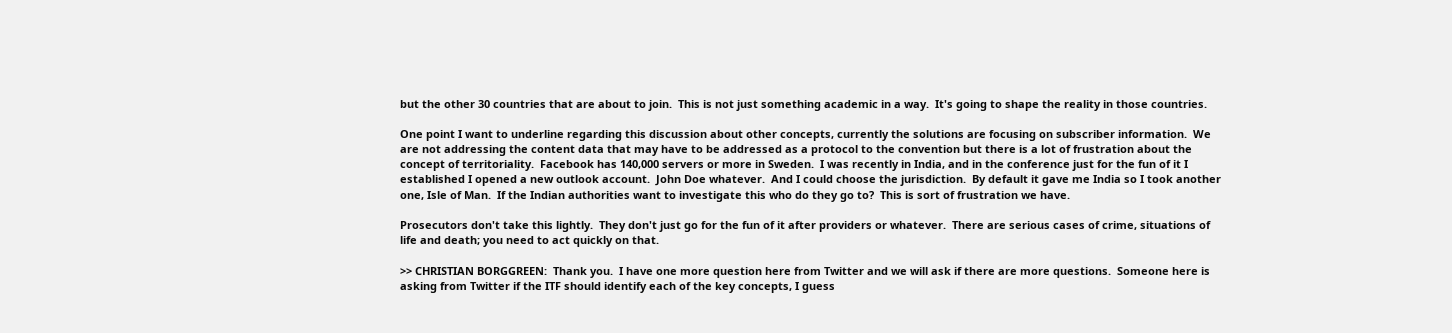but the other 30 countries that are about to join.  This is not just something academic in a way.  It's going to shape the reality in those countries.

One point I want to underline regarding this discussion about other concepts, currently the solutions are focusing on subscriber information.  We are not addressing the content data that may have to be addressed as a protocol to the convention but there is a lot of frustration about the concept of territoriality.  Facebook has 140,000 servers or more in Sweden.  I was recently in India, and in the conference just for the fun of it I established I opened a new outlook account.  John Doe whatever.  And I could choose the jurisdiction.  By default it gave me India so I took another one, Isle of Man.  If the Indian authorities want to investigate this who do they go to?  This is sort of frustration we have.

Prosecutors don't take this lightly.  They don't just go for the fun of it after providers or whatever.  There are serious cases of crime, situations of life and death; you need to act quickly on that.

>> CHRISTIAN BORGGREEN:  Thank you.  I have one more question here from Twitter and we will ask if there are more questions.  Someone here is asking from Twitter if the ITF should identify each of the key concepts, I guess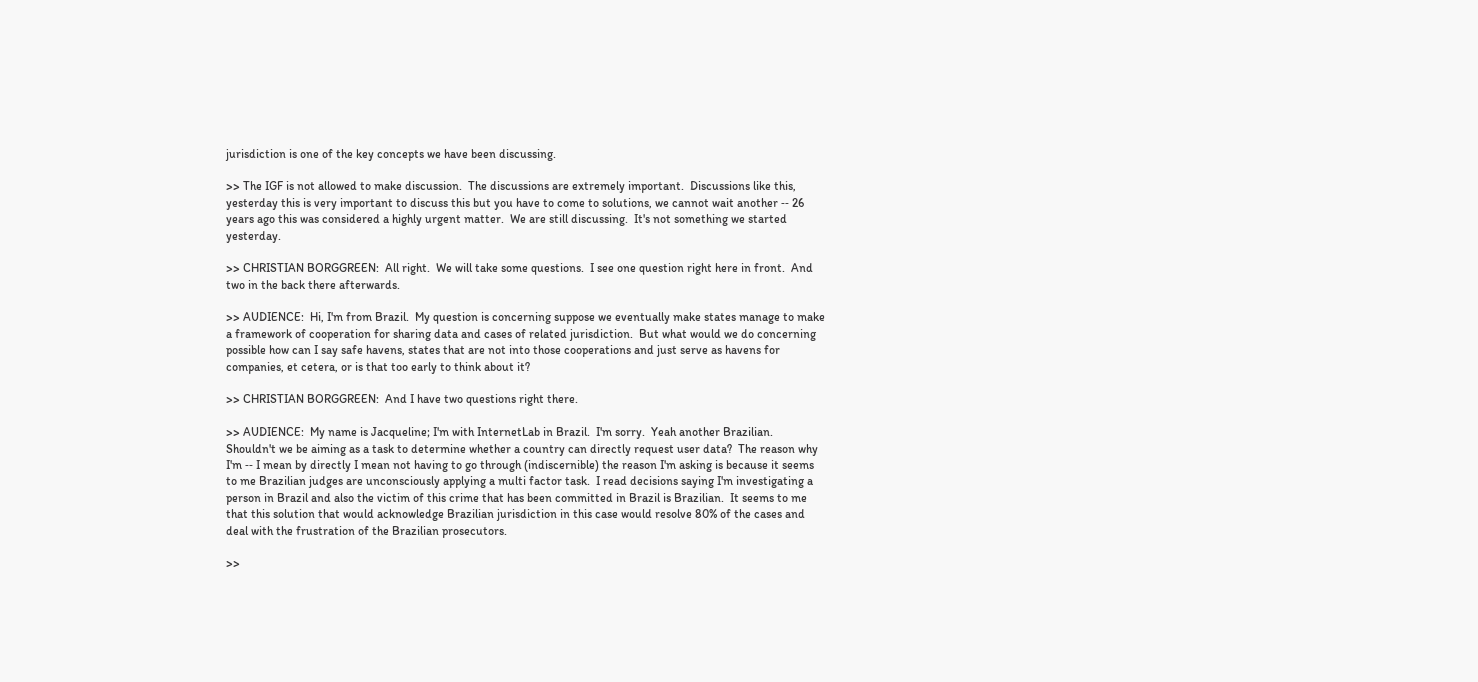jurisdiction is one of the key concepts we have been discussing.

>> The IGF is not allowed to make discussion.  The discussions are extremely important.  Discussions like this, yesterday this is very important to discuss this but you have to come to solutions, we cannot wait another ‑‑ 26 years ago this was considered a highly urgent matter.  We are still discussing.  It's not something we started yesterday.

>> CHRISTIAN BORGGREEN:  All right.  We will take some questions.  I see one question right here in front.  And two in the back there afterwards.

>> AUDIENCE:  Hi, I'm from Brazil.  My question is concerning suppose we eventually make states manage to make a framework of cooperation for sharing data and cases of related jurisdiction.  But what would we do concerning possible how can I say safe havens, states that are not into those cooperations and just serve as havens for companies, et cetera, or is that too early to think about it?

>> CHRISTIAN BORGGREEN:  And I have two questions right there.

>> AUDIENCE:  My name is Jacqueline; I'm with InternetLab in Brazil.  I'm sorry.  Yeah another Brazilian.  Shouldn't we be aiming as a task to determine whether a country can directly request user data?  The reason why I'm ‑‑ I mean by directly I mean not having to go through (indiscernible) the reason I'm asking is because it seems to me Brazilian judges are unconsciously applying a multi factor task.  I read decisions saying I'm investigating a person in Brazil and also the victim of this crime that has been committed in Brazil is Brazilian.  It seems to me that this solution that would acknowledge Brazilian jurisdiction in this case would resolve 80% of the cases and deal with the frustration of the Brazilian prosecutors.

>>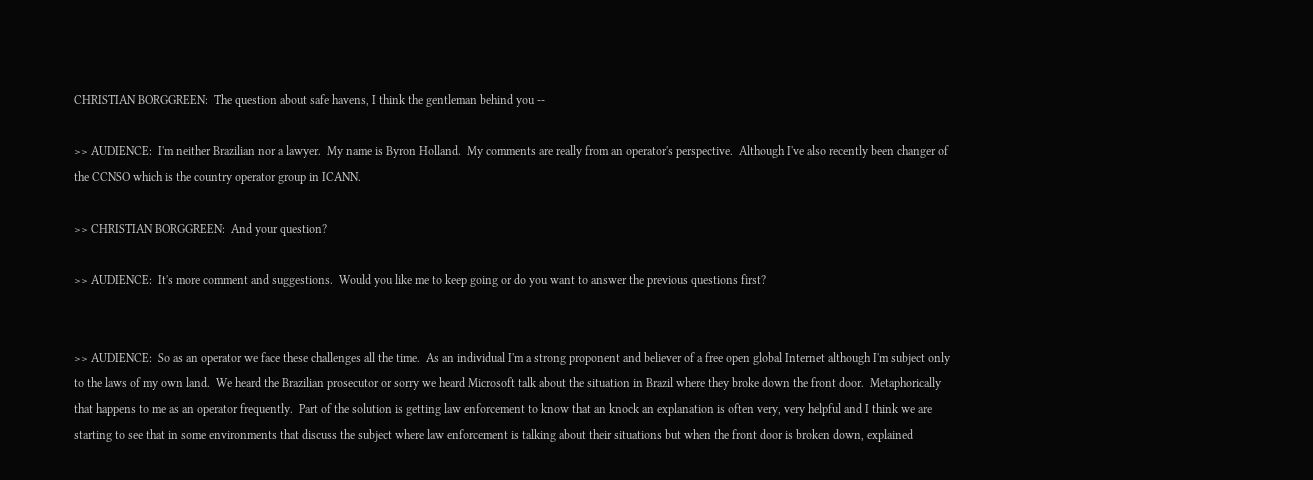CHRISTIAN BORGGREEN:  The question about safe havens, I think the gentleman behind you ‑‑

>> AUDIENCE:  I'm neither Brazilian nor a lawyer.  My name is Byron Holland.  My comments are really from an operator's perspective.  Although I've also recently been changer of the CCNSO which is the country operator group in ICANN.

>> CHRISTIAN BORGGREEN:  And your question?

>> AUDIENCE:  It's more comment and suggestions.  Would you like me to keep going or do you want to answer the previous questions first?


>> AUDIENCE:  So as an operator we face these challenges all the time.  As an individual I'm a strong proponent and believer of a free open global Internet although I'm subject only to the laws of my own land.  We heard the Brazilian prosecutor or sorry we heard Microsoft talk about the situation in Brazil where they broke down the front door.  Metaphorically that happens to me as an operator frequently.  Part of the solution is getting law enforcement to know that an knock an explanation is often very, very helpful and I think we are starting to see that in some environments that discuss the subject where law enforcement is talking about their situations but when the front door is broken down, explained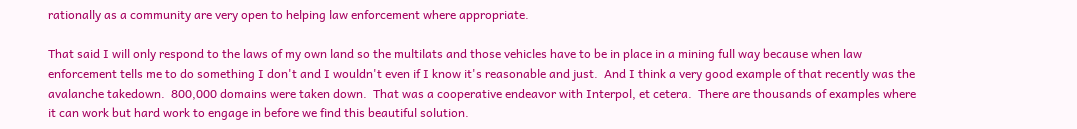rationally as a community are very open to helping law enforcement where appropriate.

That said I will only respond to the laws of my own land so the multilats and those vehicles have to be in place in a mining full way because when law enforcement tells me to do something I don't and I wouldn't even if I know it's reasonable and just.  And I think a very good example of that recently was the avalanche takedown.  800,000 domains were taken down.  That was a cooperative endeavor with Interpol, et cetera.  There are thousands of examples where it can work but hard work to engage in before we find this beautiful solution.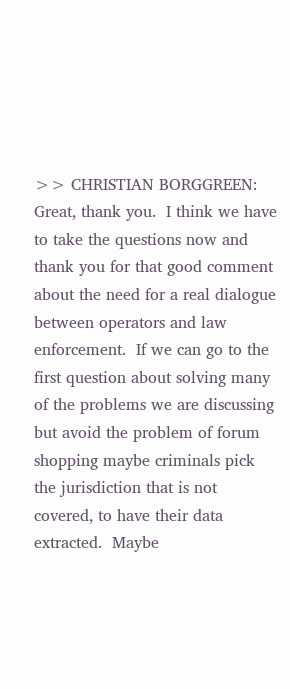>> CHRISTIAN BORGGREEN:  Great, thank you.  I think we have to take the questions now and thank you for that good comment about the need for a real dialogue between operators and law enforcement.  If we can go to the first question about solving many of the problems we are discussing but avoid the problem of forum shopping maybe criminals pick the jurisdiction that is not covered, to have their data extracted.  Maybe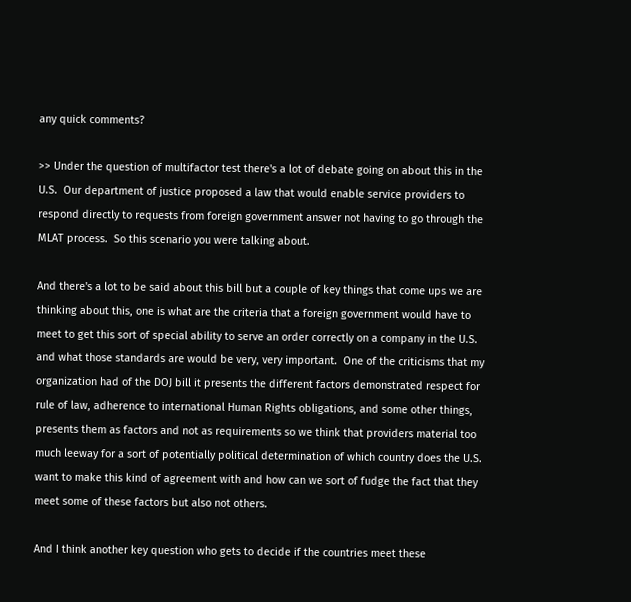any quick comments?

>> Under the question of multifactor test there's a lot of debate going on about this in the U.S.  Our department of justice proposed a law that would enable service providers to respond directly to requests from foreign government answer not having to go through the MLAT process.  So this scenario you were talking about.

And there's a lot to be said about this bill but a couple of key things that come ups we are thinking about this, one is what are the criteria that a foreign government would have to meet to get this sort of special ability to serve an order correctly on a company in the U.S. and what those standards are would be very, very important.  One of the criticisms that my organization had of the DOJ bill it presents the different factors demonstrated respect for rule of law, adherence to international Human Rights obligations, and some other things, presents them as factors and not as requirements so we think that providers material too much leeway for a sort of potentially political determination of which country does the U.S. want to make this kind of agreement with and how can we sort of fudge the fact that they meet some of these factors but also not others.

And I think another key question who gets to decide if the countries meet these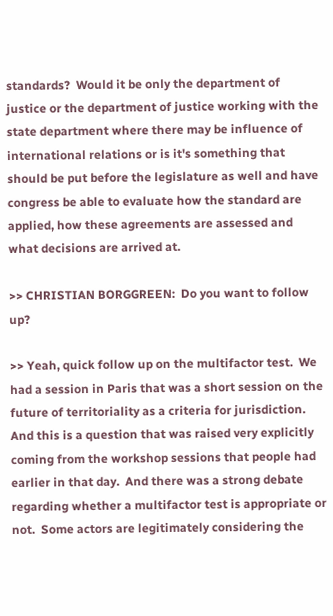standards?  Would it be only the department of justice or the department of justice working with the state department where there may be influence of international relations or is it's something that should be put before the legislature as well and have congress be able to evaluate how the standard are applied, how these agreements are assessed and what decisions are arrived at.

>> CHRISTIAN BORGGREEN:  Do you want to follow up?

>> Yeah, quick follow up on the multifactor test.  We had a session in Paris that was a short session on the future of territoriality as a criteria for jurisdiction.  And this is a question that was raised very explicitly coming from the workshop sessions that people had earlier in that day.  And there was a strong debate regarding whether a multifactor test is appropriate or not.  Some actors are legitimately considering the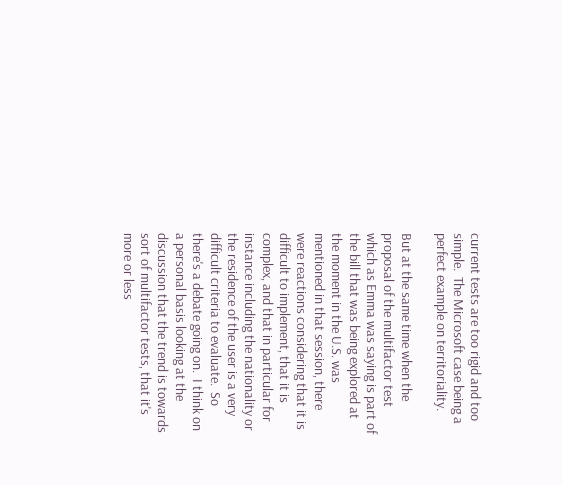current tests are too rigid and too simple.  The Microsoft case being a perfect example on territoriality.

But at the same time when the proposal of the multifactor test which as Emma was saying is part of the bill that was being explored at the moment in the U.S. was mentioned in that session, there were reactions considering that it is difficult to implement, that it is complex, and that in particular for instance including the nationality or the residence of the user is a very difficult criteria to evaluate.  So there's a debate going on.  I think on a personal basis looking at the discussion that the trend is towards sort of multifactor tests, that it's more or less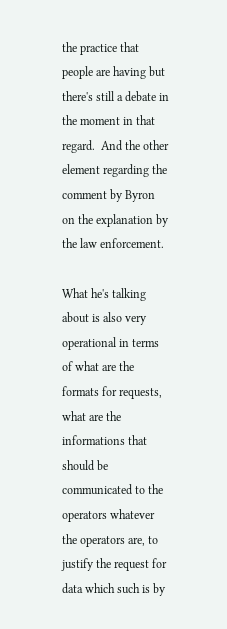the practice that people are having but there's still a debate in the moment in that regard.  And the other element regarding the comment by Byron on the explanation by the law enforcement.

What he's talking about is also very operational in terms of what are the formats for requests, what are the informations that should be communicated to the operators whatever the operators are, to justify the request for data which such is by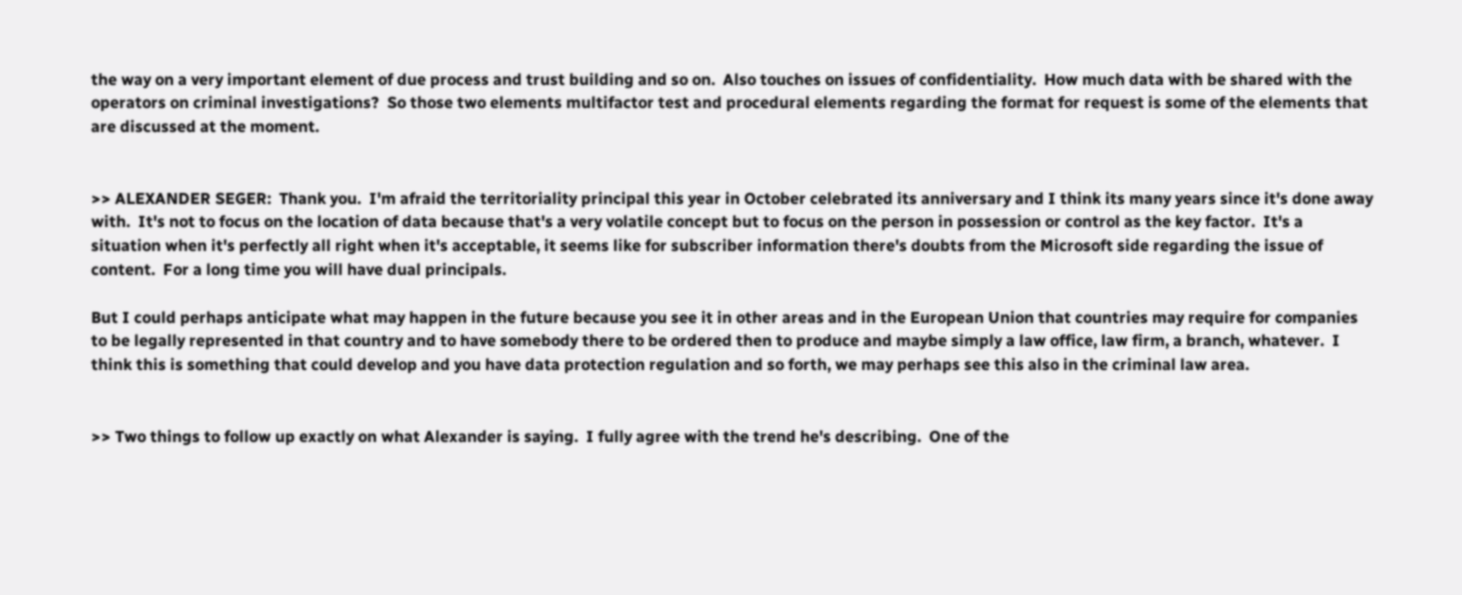the way on a very important element of due process and trust building and so on.  Also touches on issues of confidentiality.  How much data with be shared with the operators on criminal investigations?  So those two elements multifactor test and procedural elements regarding the format for request is some of the elements that are discussed at the moment.


>> ALEXANDER SEGER:  Thank you.  I'm afraid the territoriality principal this year in October celebrated its anniversary and I think its many years since it's done away with.  It's not to focus on the location of data because that's a very volatile concept but to focus on the person in possession or control as the key factor.  It's a situation when it's perfectly all right when it's acceptable, it seems like for subscriber information there's doubts from the Microsoft side regarding the issue of content.  For a long time you will have dual principals.

But I could perhaps anticipate what may happen in the future because you see it in other areas and in the European Union that countries may require for companies to be legally represented in that country and to have somebody there to be ordered then to produce and maybe simply a law office, law firm, a branch, whatever.  I think this is something that could develop and you have data protection regulation and so forth, we may perhaps see this also in the criminal law area.


>> Two things to follow up exactly on what Alexander is saying.  I fully agree with the trend he's describing.  One of the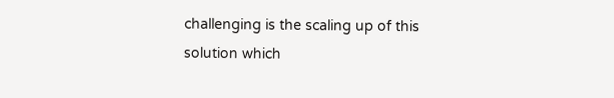challenging is the scaling up of this solution which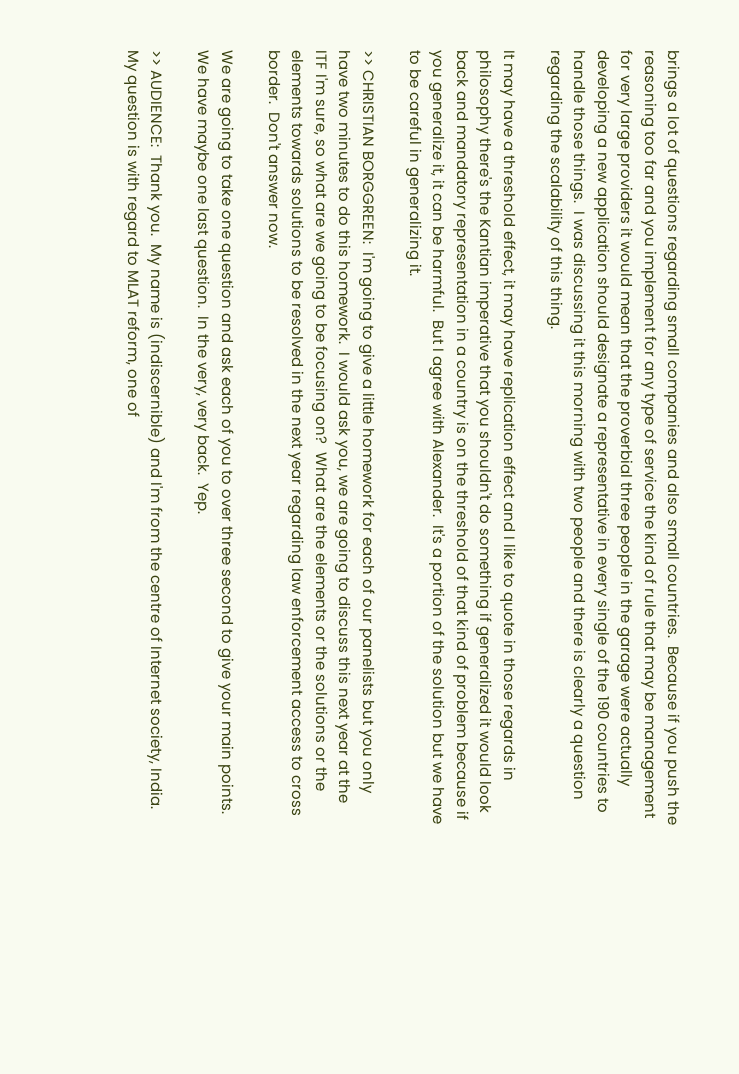brings a lot of questions regarding small companies and also small countries.  Because if you push the reasoning too far and you implement for any type of service the kind of rule that may be management for very large providers it would mean that the proverbial three people in the garage were actually developing a new application should designate a representative in every single of the 190 countries to handle those things.  I was discussing it this morning with two people and there is clearly a question regarding the scalability of this thing.

It may have a threshold effect, it may have replication effect and I like to quote in those regards in philosophy there's the Kantian imperative that you shouldn't do something if generalized it would look back and mandatory representation in a country is on the threshold of that kind of problem because if you generalize it, it can be harmful.  But I agree with Alexander.  It's a portion of the solution but we have to be careful in generalizing it.

>> CHRISTIAN BORGGREEN:  I'm going to give a little homework for each of our panelists but you only have two minutes to do this homework.  I would ask you, we are going to discuss this next year at the ITF I'm sure, so what are we going to be focusing on?  What are the elements or the solutions or the elements towards solutions to be resolved in the next year regarding law enforcement access to cross border.  Don't answer now.

We are going to take one question and ask each of you to over three second to give your main points.  We have maybe one last question.  In the very, very back.  Yep.

>> AUDIENCE:  Thank you.  My name is (indiscernible) and I'm from the centre of Internet society, India.  My question is with regard to MLAT reform, one of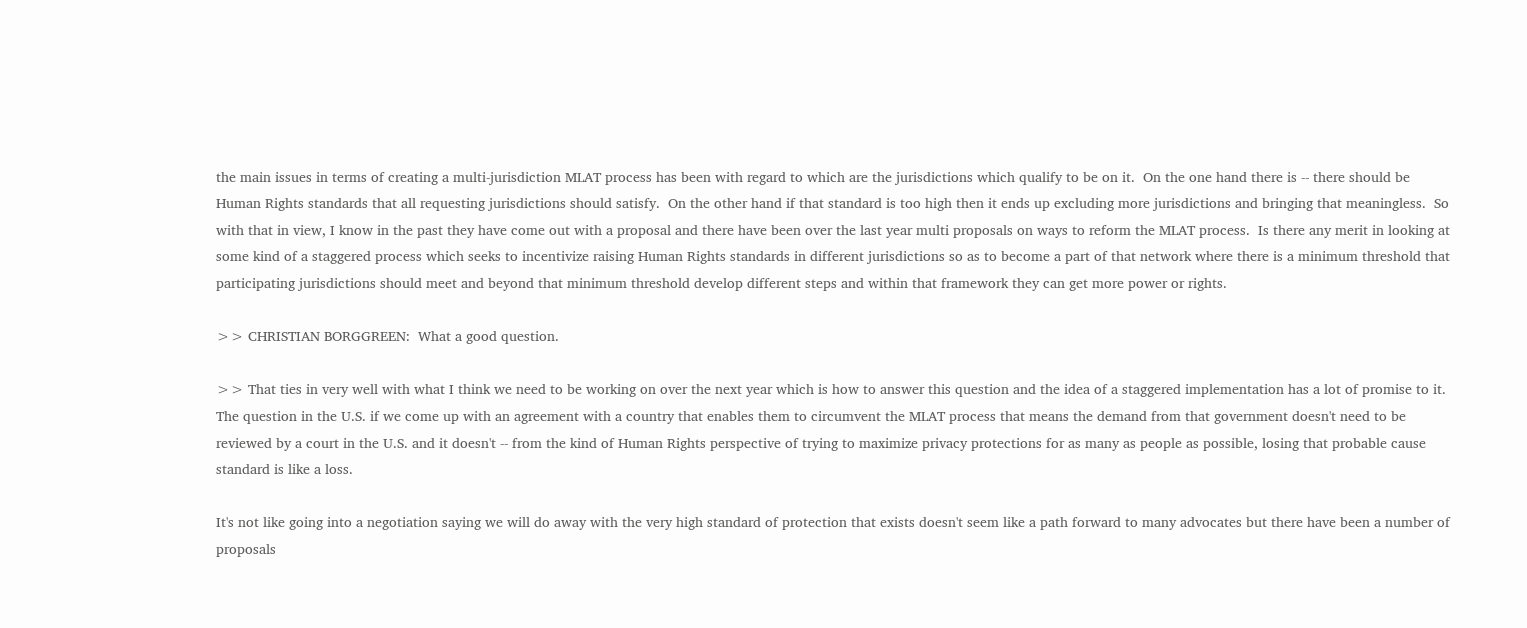the main issues in terms of creating a multi-jurisdiction MLAT process has been with regard to which are the jurisdictions which qualify to be on it.  On the one hand there is ‑‑ there should be Human Rights standards that all requesting jurisdictions should satisfy.  On the other hand if that standard is too high then it ends up excluding more jurisdictions and bringing that meaningless.  So with that in view, I know in the past they have come out with a proposal and there have been over the last year multi proposals on ways to reform the MLAT process.  Is there any merit in looking at some kind of a staggered process which seeks to incentivize raising Human Rights standards in different jurisdictions so as to become a part of that network where there is a minimum threshold that participating jurisdictions should meet and beyond that minimum threshold develop different steps and within that framework they can get more power or rights.

>> CHRISTIAN BORGGREEN:  What a good question.

>> That ties in very well with what I think we need to be working on over the next year which is how to answer this question and the idea of a staggered implementation has a lot of promise to it.  The question in the U.S. if we come up with an agreement with a country that enables them to circumvent the MLAT process that means the demand from that government doesn't need to be reviewed by a court in the U.S. and it doesn't ‑‑ from the kind of Human Rights perspective of trying to maximize privacy protections for as many as people as possible, losing that probable cause standard is like a loss.

It's not like going into a negotiation saying we will do away with the very high standard of protection that exists doesn't seem like a path forward to many advocates but there have been a number of proposals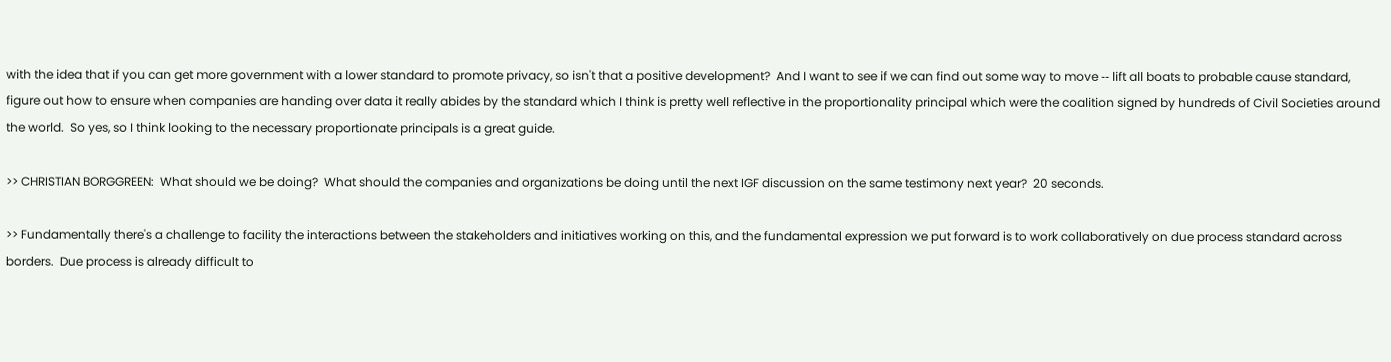with the idea that if you can get more government with a lower standard to promote privacy, so isn't that a positive development?  And I want to see if we can find out some way to move ‑‑ lift all boats to probable cause standard, figure out how to ensure when companies are handing over data it really abides by the standard which I think is pretty well reflective in the proportionality principal which were the coalition signed by hundreds of Civil Societies around the world.  So yes, so I think looking to the necessary proportionate principals is a great guide.

>> CHRISTIAN BORGGREEN:  What should we be doing?  What should the companies and organizations be doing until the next IGF discussion on the same testimony next year?  20 seconds.

>> Fundamentally there's a challenge to facility the interactions between the stakeholders and initiatives working on this, and the fundamental expression we put forward is to work collaboratively on due process standard across borders.  Due process is already difficult to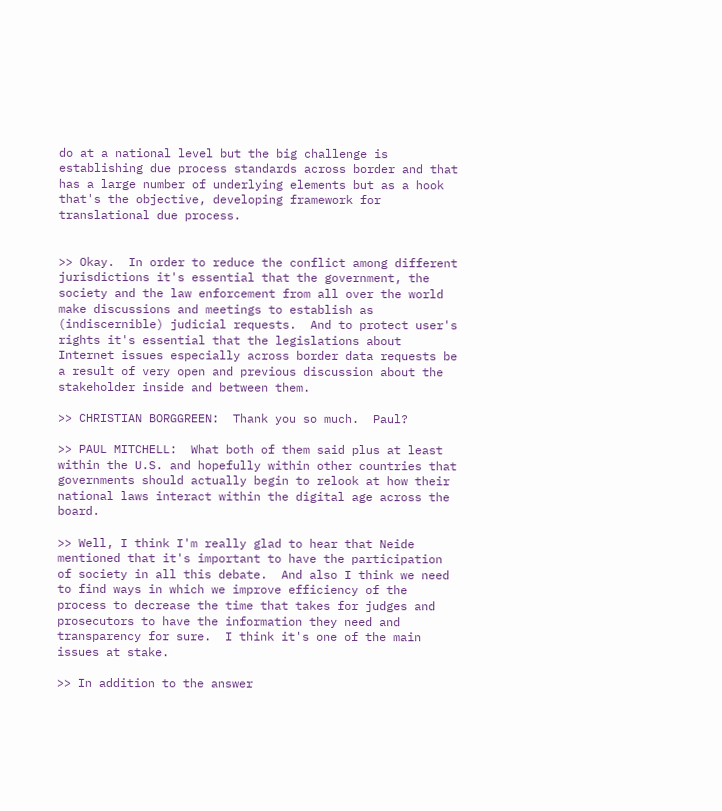do at a national level but the big challenge is establishing due process standards across border and that has a large number of underlying elements but as a hook that's the objective, developing framework for translational due process.


>> Okay.  In order to reduce the conflict among different jurisdictions it's essential that the government, the society and the law enforcement from all over the world make discussions and meetings to establish as (indiscernible) judicial requests.  And to protect user's rights it's essential that the legislations about Internet issues especially across border data requests be a result of very open and previous discussion about the stakeholder inside and between them.

>> CHRISTIAN BORGGREEN:  Thank you so much.  Paul?

>> PAUL MITCHELL:  What both of them said plus at least within the U.S. and hopefully within other countries that governments should actually begin to relook at how their national laws interact within the digital age across the board.

>> Well, I think I'm really glad to hear that Neide mentioned that it's important to have the participation of society in all this debate.  And also I think we need to find ways in which we improve efficiency of the process to decrease the time that takes for judges and prosecutors to have the information they need and transparency for sure.  I think it's one of the main issues at stake.

>> In addition to the answer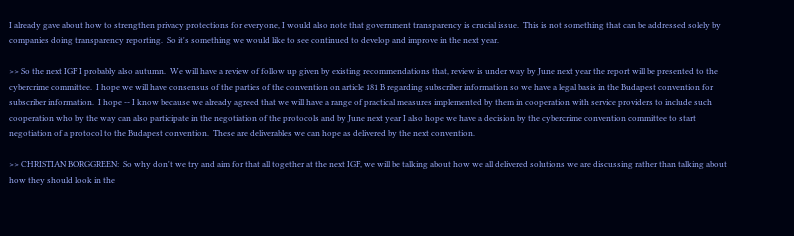I already gave about how to strengthen privacy protections for everyone, I would also note that government transparency is crucial issue.  This is not something that can be addressed solely by companies doing transparency reporting.  So it's something we would like to see continued to develop and improve in the next year.

>> So the next IGF I probably also autumn.  We will have a review of follow up given by existing recommendations that, review is under way by June next year the report will be presented to the cybercrime committee.  I hope we will have consensus of the parties of the convention on article 181 B regarding subscriber information so we have a legal basis in the Budapest convention for subscriber information.  I hope ‑‑ I know because we already agreed that we will have a range of practical measures implemented by them in cooperation with service providers to include such cooperation who by the way can also participate in the negotiation of the protocols and by June next year I also hope we have a decision by the cybercrime convention committee to start negotiation of a protocol to the Budapest convention.  These are deliverables we can hope as delivered by the next convention.

>> CHRISTIAN BORGGREEN:  So why don't we try and aim for that all together at the next IGF, we will be talking about how we all delivered solutions we are discussing rather than talking about how they should look in the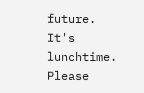future.  It's lunchtime.  Please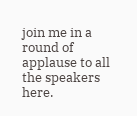join me in a round of applause to all the speakers here.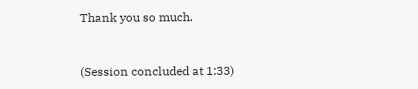Thank you so much.


(Session concluded at 1:33)